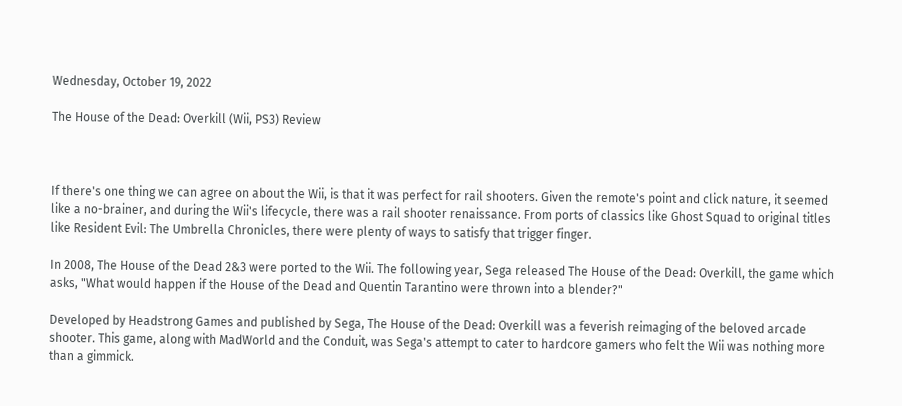Wednesday, October 19, 2022

The House of the Dead: Overkill (Wii, PS3) Review



If there's one thing we can agree on about the Wii, is that it was perfect for rail shooters. Given the remote's point and click nature, it seemed like a no-brainer, and during the Wii's lifecycle, there was a rail shooter renaissance. From ports of classics like Ghost Squad to original titles like Resident Evil: The Umbrella Chronicles, there were plenty of ways to satisfy that trigger finger.

In 2008, The House of the Dead 2&3 were ported to the Wii. The following year, Sega released The House of the Dead: Overkill, the game which asks, "What would happen if the House of the Dead and Quentin Tarantino were thrown into a blender?"

Developed by Headstrong Games and published by Sega, The House of the Dead: Overkill was a feverish reimaging of the beloved arcade shooter. This game, along with MadWorld and the Conduit, was Sega's attempt to cater to hardcore gamers who felt the Wii was nothing more than a gimmick.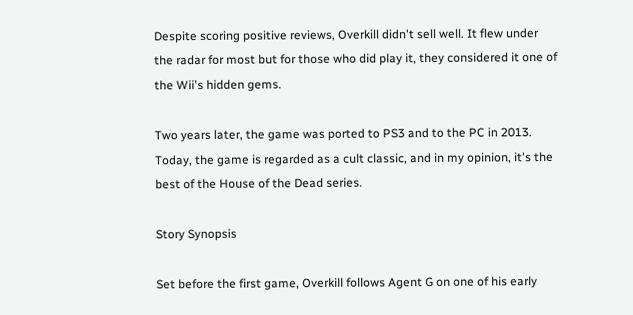Despite scoring positive reviews, Overkill didn't sell well. It flew under the radar for most but for those who did play it, they considered it one of the Wii's hidden gems.

Two years later, the game was ported to PS3 and to the PC in 2013. Today, the game is regarded as a cult classic, and in my opinion, it's the best of the House of the Dead series.

Story Synopsis

Set before the first game, Overkill follows Agent G on one of his early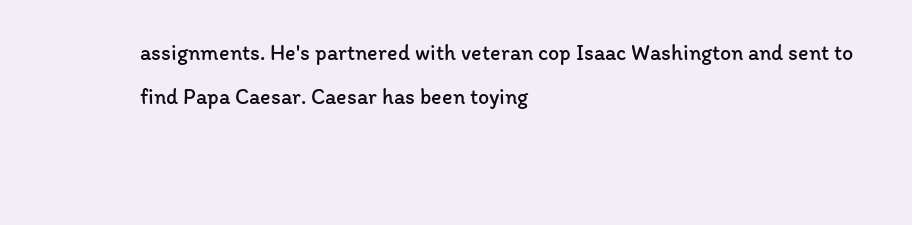assignments. He's partnered with veteran cop Isaac Washington and sent to find Papa Caesar. Caesar has been toying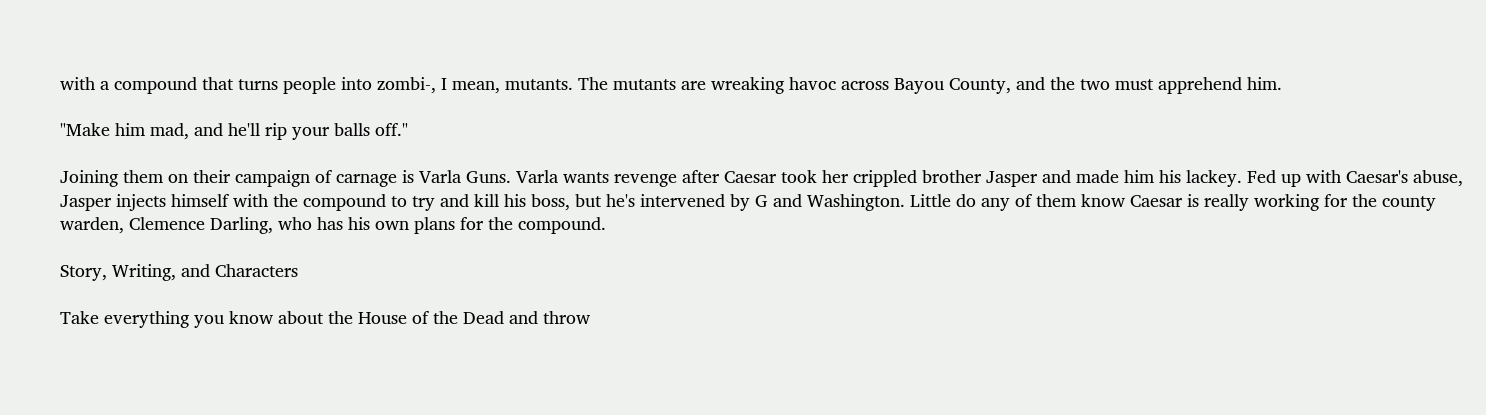with a compound that turns people into zombi-, I mean, mutants. The mutants are wreaking havoc across Bayou County, and the two must apprehend him.

"Make him mad, and he'll rip your balls off."

Joining them on their campaign of carnage is Varla Guns. Varla wants revenge after Caesar took her crippled brother Jasper and made him his lackey. Fed up with Caesar's abuse, Jasper injects himself with the compound to try and kill his boss, but he's intervened by G and Washington. Little do any of them know Caesar is really working for the county warden, Clemence Darling, who has his own plans for the compound.

Story, Writing, and Characters

Take everything you know about the House of the Dead and throw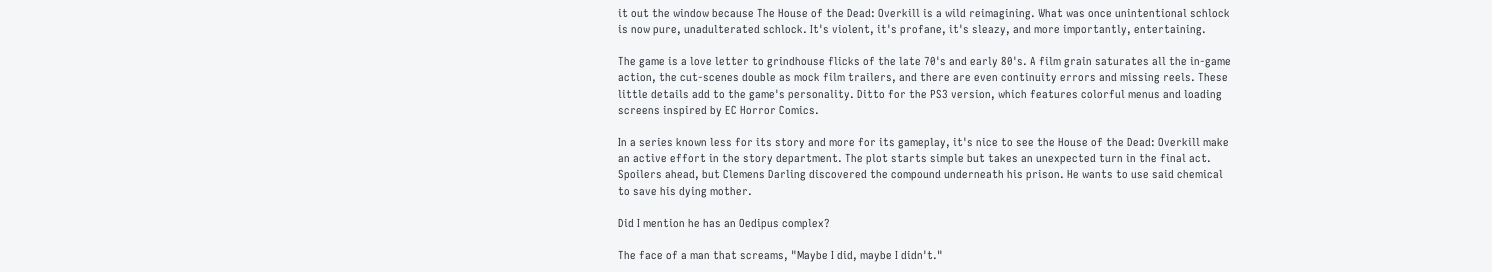it out the window because The House of the Dead: Overkill is a wild reimagining. What was once unintentional schlock is now pure, unadulterated schlock. It's violent, it's profane, it's sleazy, and more importantly, entertaining.

The game is a love letter to grindhouse flicks of the late 70's and early 80's. A film grain saturates all the in-game action, the cut-scenes double as mock film trailers, and there are even continuity errors and missing reels. These little details add to the game's personality. Ditto for the PS3 version, which features colorful menus and loading screens inspired by EC Horror Comics.

In a series known less for its story and more for its gameplay, it's nice to see the House of the Dead: Overkill make an active effort in the story department. The plot starts simple but takes an unexpected turn in the final act. Spoilers ahead, but Clemens Darling discovered the compound underneath his prison. He wants to use said chemical to save his dying mother.

Did I mention he has an Oedipus complex?

The face of a man that screams, "Maybe I did, maybe I didn't."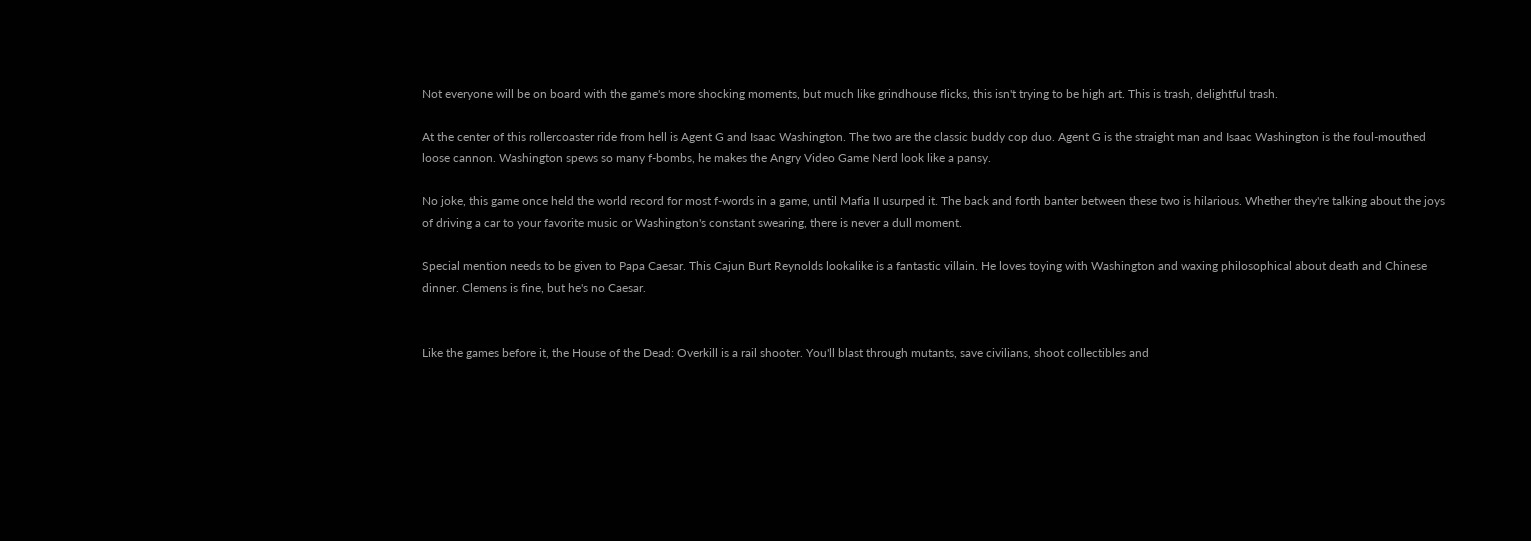Not everyone will be on board with the game's more shocking moments, but much like grindhouse flicks, this isn't trying to be high art. This is trash, delightful trash.

At the center of this rollercoaster ride from hell is Agent G and Isaac Washington. The two are the classic buddy cop duo. Agent G is the straight man and Isaac Washington is the foul-mouthed loose cannon. Washington spews so many f-bombs, he makes the Angry Video Game Nerd look like a pansy.

No joke, this game once held the world record for most f-words in a game, until Mafia II usurped it. The back and forth banter between these two is hilarious. Whether they're talking about the joys of driving a car to your favorite music or Washington's constant swearing, there is never a dull moment.

Special mention needs to be given to Papa Caesar. This Cajun Burt Reynolds lookalike is a fantastic villain. He loves toying with Washington and waxing philosophical about death and Chinese dinner. Clemens is fine, but he's no Caesar.


Like the games before it, the House of the Dead: Overkill is a rail shooter. You'll blast through mutants, save civilians, shoot collectibles and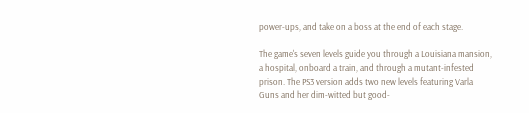power-ups, and take on a boss at the end of each stage.

The game's seven levels guide you through a Louisiana mansion, a hospital, onboard a train, and through a mutant-infested prison. The PS3 version adds two new levels featuring Varla Guns and her dim-witted but good-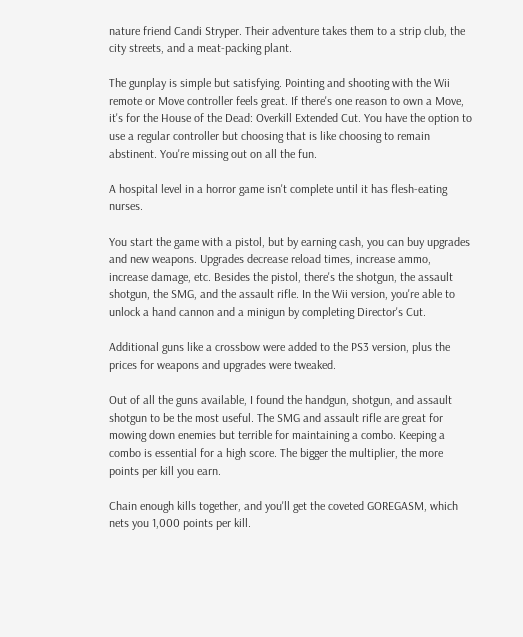nature friend Candi Stryper. Their adventure takes them to a strip club, the city streets, and a meat-packing plant.

The gunplay is simple but satisfying. Pointing and shooting with the Wii remote or Move controller feels great. If there's one reason to own a Move, it's for the House of the Dead: Overkill Extended Cut. You have the option to use a regular controller but choosing that is like choosing to remain abstinent. You're missing out on all the fun.

A hospital level in a horror game isn't complete until it has flesh-eating nurses.

You start the game with a pistol, but by earning cash, you can buy upgrades and new weapons. Upgrades decrease reload times, increase ammo, increase damage, etc. Besides the pistol, there's the shotgun, the assault shotgun, the SMG, and the assault rifle. In the Wii version, you're able to unlock a hand cannon and a minigun by completing Director's Cut.

Additional guns like a crossbow were added to the PS3 version, plus the prices for weapons and upgrades were tweaked.

Out of all the guns available, I found the handgun, shotgun, and assault shotgun to be the most useful. The SMG and assault rifle are great for mowing down enemies but terrible for maintaining a combo. Keeping a combo is essential for a high score. The bigger the multiplier, the more points per kill you earn.

Chain enough kills together, and you'll get the coveted GOREGASM, which nets you 1,000 points per kill.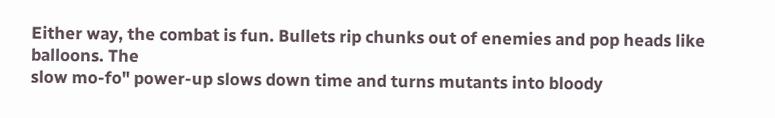Either way, the combat is fun. Bullets rip chunks out of enemies and pop heads like balloons. The
slow mo-fo" power-up slows down time and turns mutants into bloody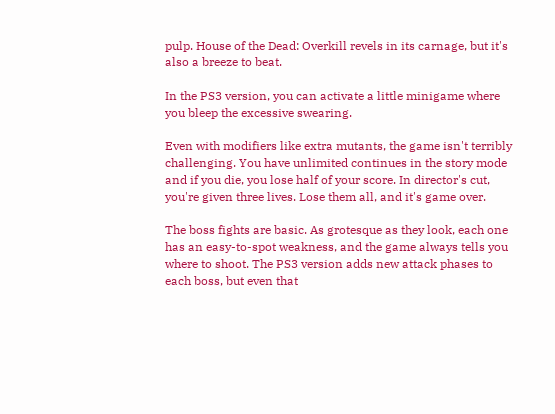pulp. House of the Dead: Overkill revels in its carnage, but it's also a breeze to beat.

In the PS3 version, you can activate a little minigame where you bleep the excessive swearing.

Even with modifiers like extra mutants, the game isn't terribly challenging. You have unlimited continues in the story mode and if you die, you lose half of your score. In director's cut, you're given three lives. Lose them all, and it's game over.

The boss fights are basic. As grotesque as they look, each one has an easy-to-spot weakness, and the game always tells you where to shoot. The PS3 version adds new attack phases to each boss, but even that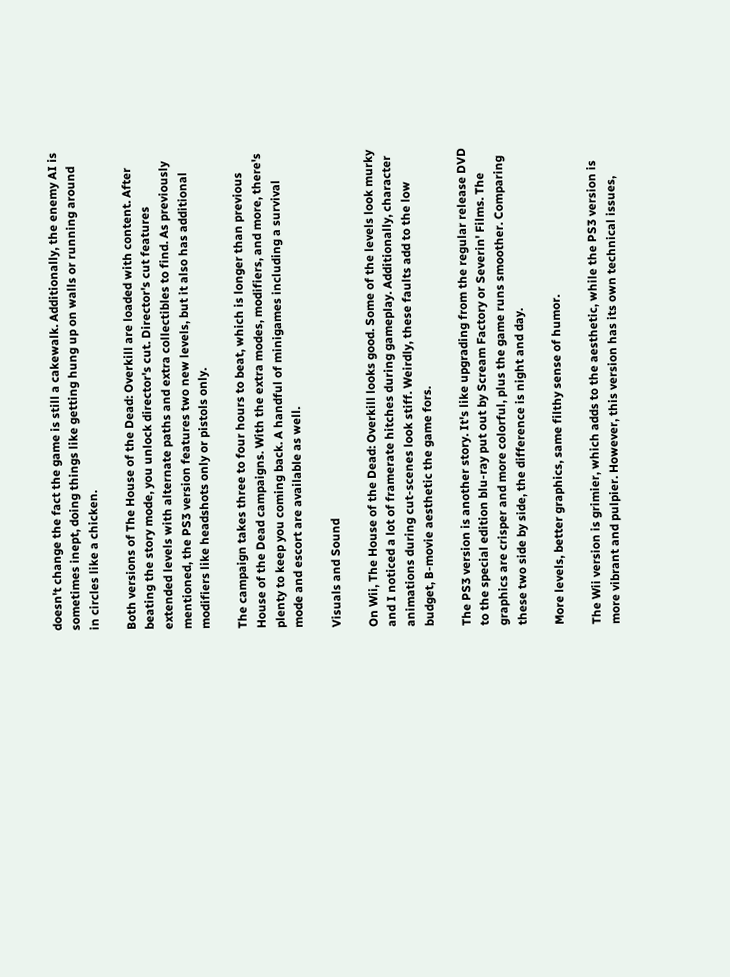doesn't change the fact the game is still a cakewalk. Additionally, the enemy AI is sometimes inept, doing things like getting hung up on walls or running around in circles like a chicken.

Both versions of The House of the Dead: Overkill are loaded with content. After beating the story mode, you unlock director's cut. Director's cut features extended levels with alternate paths and extra collectibles to find. As previously mentioned, the PS3 version features two new levels, but it also has additional modifiers like headshots only or pistols only.

The campaign takes three to four hours to beat, which is longer than previous House of the Dead campaigns. With the extra modes, modifiers, and more, there's plenty to keep you coming back. A handful of minigames including a survival mode and escort are available as well.

Visuals and Sound

On Wii, The House of the Dead: Overkill looks good. Some of the levels look murky and I noticed a lot of framerate hitches during gameplay. Additionally, character animations during cut-scenes look stiff. Weirdly, these faults add to the low budget, B-movie aesthetic the game fors.

The PS3 version is another story. It's like upgrading from the regular release DVD to the special edition blu-ray put out by Scream Factory or Severin' Films. The graphics are crisper and more colorful, plus the game runs smoother. Comparing these two side by side, the difference is night and day.

More levels, better graphics, same filthy sense of humor.

The Wii version is grimier, which adds to the aesthetic, while the PS3 version is more vibrant and pulpier. However, this version has its own technical issues,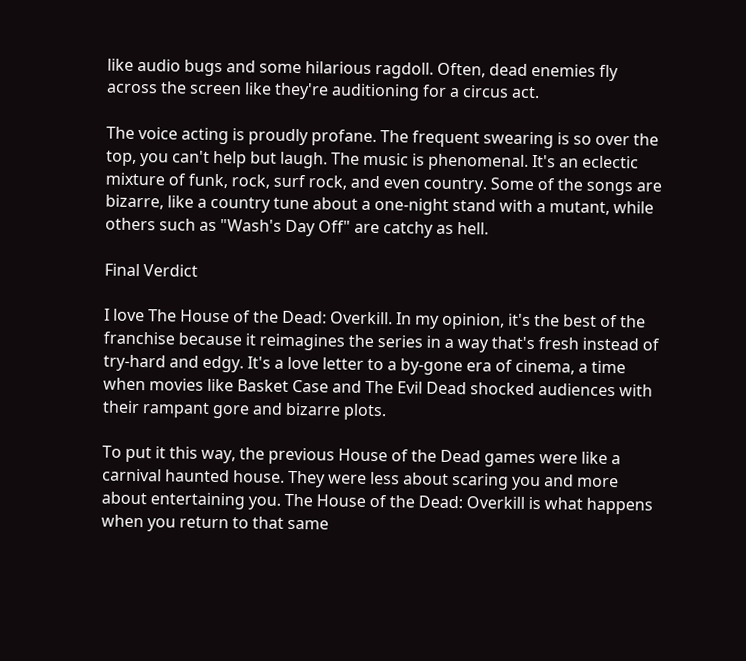like audio bugs and some hilarious ragdoll. Often, dead enemies fly across the screen like they're auditioning for a circus act.

The voice acting is proudly profane. The frequent swearing is so over the top, you can't help but laugh. The music is phenomenal. It's an eclectic mixture of funk, rock, surf rock, and even country. Some of the songs are bizarre, like a country tune about a one-night stand with a mutant, while others such as "Wash's Day Off" are catchy as hell.

Final Verdict

I love The House of the Dead: Overkill. In my opinion, it's the best of the franchise because it reimagines the series in a way that's fresh instead of try-hard and edgy. It's a love letter to a by-gone era of cinema, a time when movies like Basket Case and The Evil Dead shocked audiences with their rampant gore and bizarre plots.

To put it this way, the previous House of the Dead games were like a carnival haunted house. They were less about scaring you and more about entertaining you. The House of the Dead: Overkill is what happens when you return to that same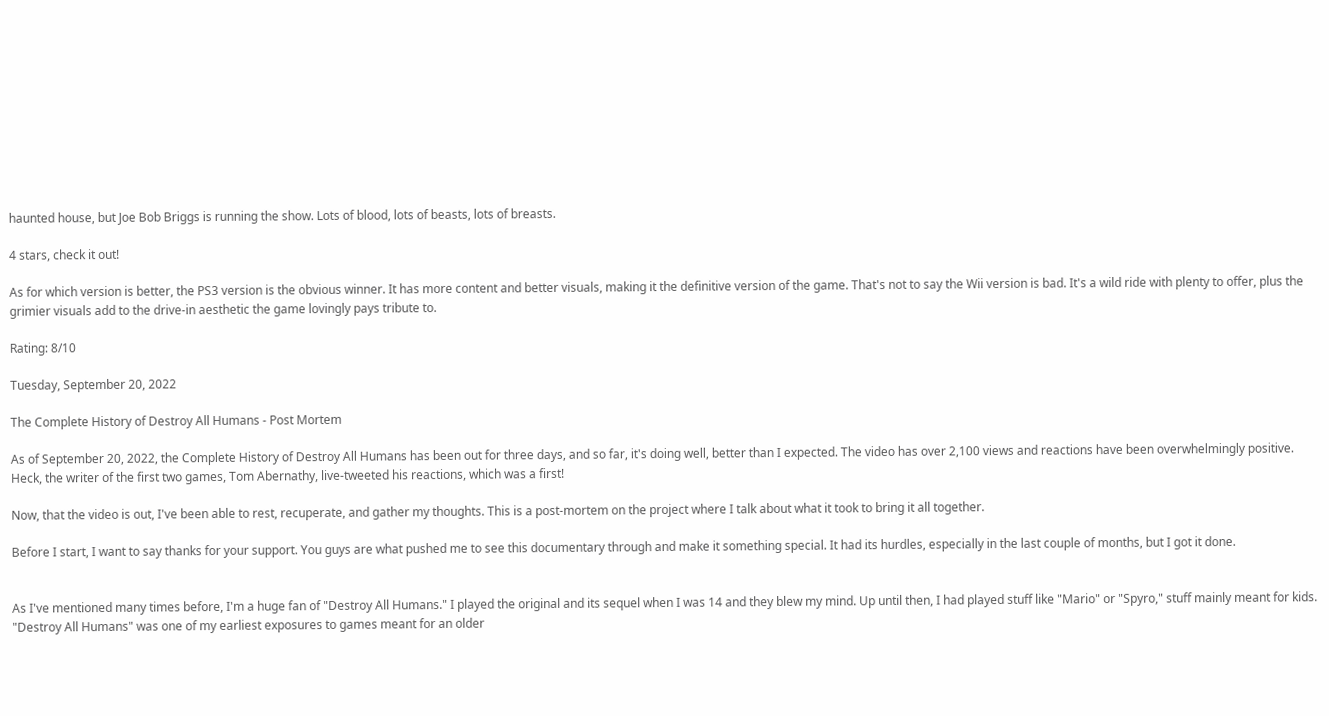haunted house, but Joe Bob Briggs is running the show. Lots of blood, lots of beasts, lots of breasts.

4 stars, check it out!

As for which version is better, the PS3 version is the obvious winner. It has more content and better visuals, making it the definitive version of the game. That's not to say the Wii version is bad. It's a wild ride with plenty to offer, plus the grimier visuals add to the drive-in aesthetic the game lovingly pays tribute to.

Rating: 8/10

Tuesday, September 20, 2022

The Complete History of Destroy All Humans - Post Mortem

As of September 20, 2022, the Complete History of Destroy All Humans has been out for three days, and so far, it's doing well, better than I expected. The video has over 2,100 views and reactions have been overwhelmingly positive. Heck, the writer of the first two games, Tom Abernathy, live-tweeted his reactions, which was a first!

Now, that the video is out, I've been able to rest, recuperate, and gather my thoughts. This is a post-mortem on the project where I talk about what it took to bring it all together.

Before I start, I want to say thanks for your support. You guys are what pushed me to see this documentary through and make it something special. It had its hurdles, especially in the last couple of months, but I got it done.


As I've mentioned many times before, I'm a huge fan of "Destroy All Humans." I played the original and its sequel when I was 14 and they blew my mind. Up until then, I had played stuff like "Mario" or "Spyro," stuff mainly meant for kids. "Destroy All Humans" was one of my earliest exposures to games meant for an older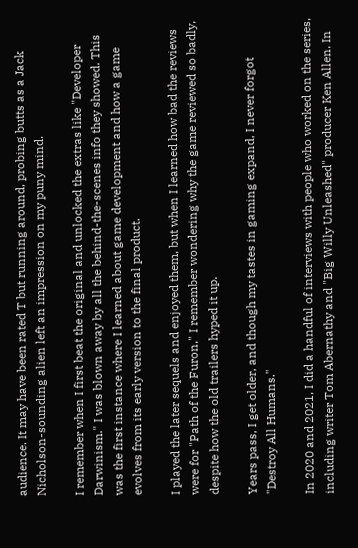audience. It may have been rated T but running around, probing butts as a Jack Nicholson-sounding alien left an impression on my puny mind.

I remember when I first beat the original and unlocked the extras like "Developer Darwinism." I was blown away by all the behind-the-scenes info they showed. This was the first instance where I learned about game development and how a game evolves from its early version to the final product.

I played the later sequels and enjoyed them, but when I learned how bad the reviews were for "Path of the Furon," I remember wondering why the game reviewed so badly, despite how the old trailers hyped it up.

Years pass, I get older, and though my tastes in gaming expand, I never forgot "Destroy All Humans."

In 2020 and 2021, I did a handful of interviews with people who worked on the series, including writer Tom Abernathy and "Big Willy Unleashed" producer Ken Allen. In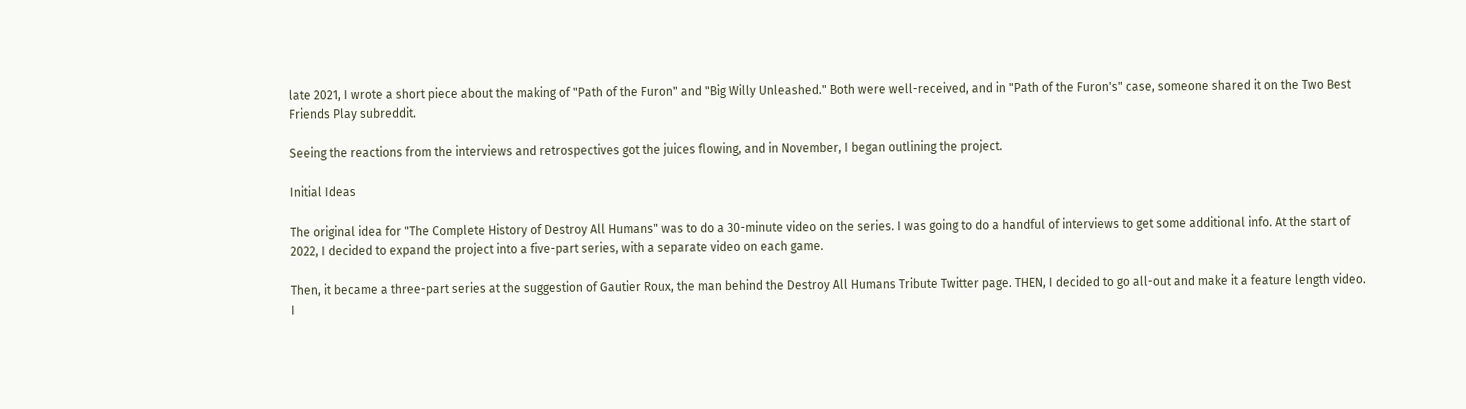late 2021, I wrote a short piece about the making of "Path of the Furon" and "Big Willy Unleashed." Both were well-received, and in "Path of the Furon's" case, someone shared it on the Two Best Friends Play subreddit.

Seeing the reactions from the interviews and retrospectives got the juices flowing, and in November, I began outlining the project.

Initial Ideas

The original idea for "The Complete History of Destroy All Humans" was to do a 30-minute video on the series. I was going to do a handful of interviews to get some additional info. At the start of 2022, I decided to expand the project into a five-part series, with a separate video on each game.

Then, it became a three-part series at the suggestion of Gautier Roux, the man behind the Destroy All Humans Tribute Twitter page. THEN, I decided to go all-out and make it a feature length video. I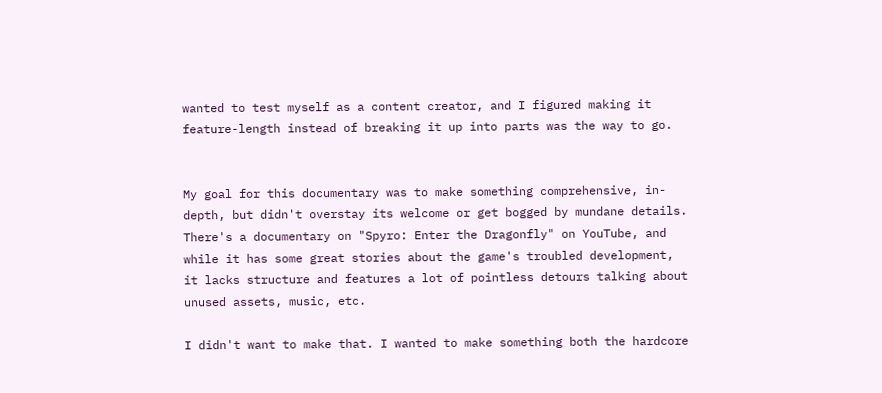wanted to test myself as a content creator, and I figured making it feature-length instead of breaking it up into parts was the way to go.


My goal for this documentary was to make something comprehensive, in-depth, but didn't overstay its welcome or get bogged by mundane details. There's a documentary on "Spyro: Enter the Dragonfly" on YouTube, and while it has some great stories about the game's troubled development, it lacks structure and features a lot of pointless detours talking about unused assets, music, etc.

I didn't want to make that. I wanted to make something both the hardcore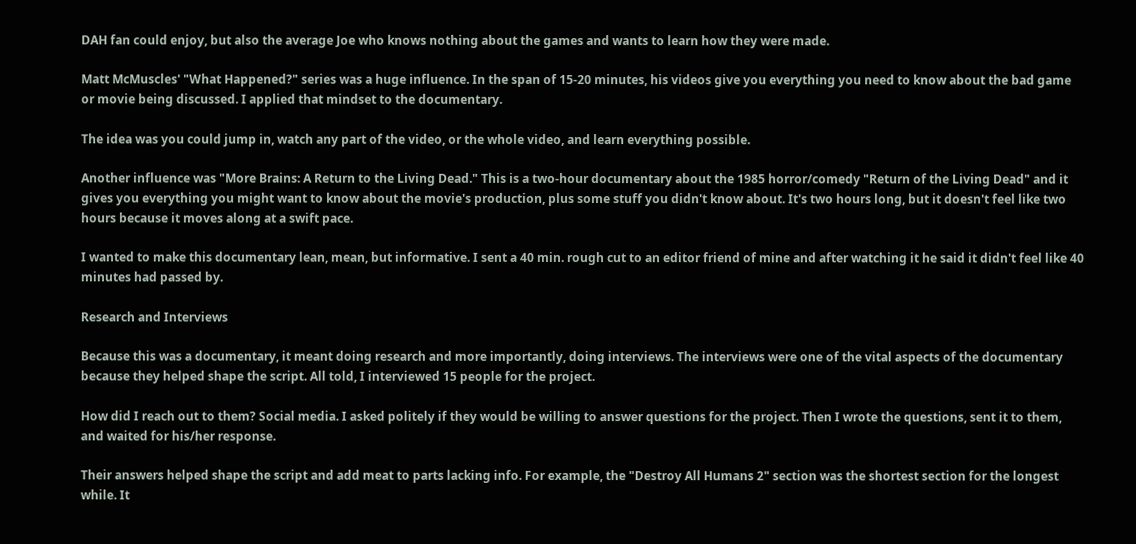DAH fan could enjoy, but also the average Joe who knows nothing about the games and wants to learn how they were made.

Matt McMuscles' "What Happened?" series was a huge influence. In the span of 15-20 minutes, his videos give you everything you need to know about the bad game or movie being discussed. I applied that mindset to the documentary.

The idea was you could jump in, watch any part of the video, or the whole video, and learn everything possible.

Another influence was "More Brains: A Return to the Living Dead." This is a two-hour documentary about the 1985 horror/comedy "Return of the Living Dead" and it gives you everything you might want to know about the movie's production, plus some stuff you didn't know about. It's two hours long, but it doesn't feel like two hours because it moves along at a swift pace.

I wanted to make this documentary lean, mean, but informative. I sent a 40 min. rough cut to an editor friend of mine and after watching it he said it didn't feel like 40 minutes had passed by.

Research and Interviews

Because this was a documentary, it meant doing research and more importantly, doing interviews. The interviews were one of the vital aspects of the documentary because they helped shape the script. All told, I interviewed 15 people for the project.

How did I reach out to them? Social media. I asked politely if they would be willing to answer questions for the project. Then I wrote the questions, sent it to them, and waited for his/her response.

Their answers helped shape the script and add meat to parts lacking info. For example, the "Destroy All Humans 2" section was the shortest section for the longest while. It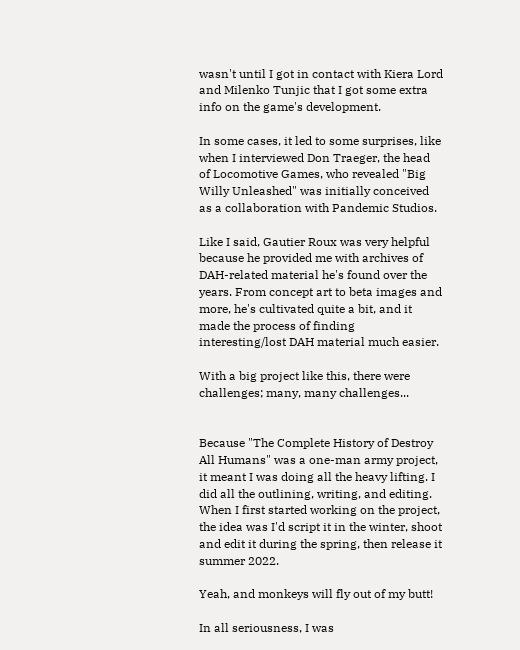wasn't until I got in contact with Kiera Lord and Milenko Tunjic that I got some extra info on the game's development.

In some cases, it led to some surprises, like when I interviewed Don Traeger, the head of Locomotive Games, who revealed "Big Willy Unleashed" was initially conceived as a collaboration with Pandemic Studios.

Like I said, Gautier Roux was very helpful because he provided me with archives of DAH-related material he's found over the years. From concept art to beta images and more, he's cultivated quite a bit, and it made the process of finding interesting/lost DAH material much easier.

With a big project like this, there were challenges; many, many challenges...


Because "The Complete History of Destroy All Humans" was a one-man army project, it meant I was doing all the heavy lifting. I did all the outlining, writing, and editing. When I first started working on the project, the idea was I'd script it in the winter, shoot and edit it during the spring, then release it summer 2022.

Yeah, and monkeys will fly out of my butt!

In all seriousness, I was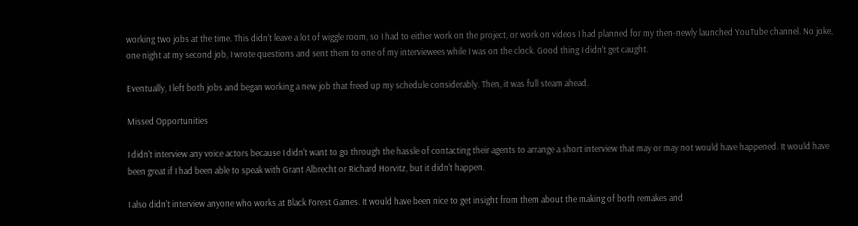working two jobs at the time. This didn't leave a lot of wiggle room, so I had to either work on the project, or work on videos I had planned for my then-newly launched YouTube channel. No joke, one night at my second job, I wrote questions and sent them to one of my interviewees while I was on the clock. Good thing I didn't get caught.

Eventually, I left both jobs and began working a new job that freed up my schedule considerably. Then, it was full steam ahead.

Missed Opportunities

I didn't interview any voice actors because I didn't want to go through the hassle of contacting their agents to arrange a short interview that may or may not would have happened. It would have been great if I had been able to speak with Grant Albrecht or Richard Horvitz, but it didn't happen.

I also didn't interview anyone who works at Black Forest Games. It would have been nice to get insight from them about the making of both remakes and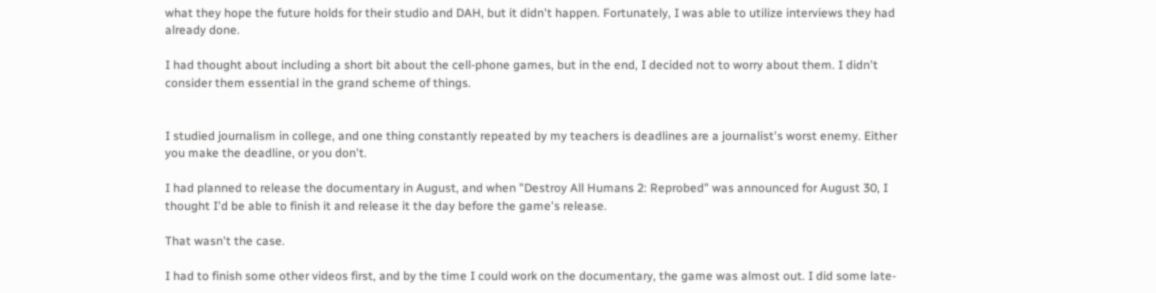what they hope the future holds for their studio and DAH, but it didn't happen. Fortunately, I was able to utilize interviews they had already done.

I had thought about including a short bit about the cell-phone games, but in the end, I decided not to worry about them. I didn't consider them essential in the grand scheme of things.


I studied journalism in college, and one thing constantly repeated by my teachers is deadlines are a journalist's worst enemy. Either you make the deadline, or you don't.

I had planned to release the documentary in August, and when "Destroy All Humans 2: Reprobed" was announced for August 30, I thought I'd be able to finish it and release it the day before the game's release.

That wasn't the case.

I had to finish some other videos first, and by the time I could work on the documentary, the game was almost out. I did some late-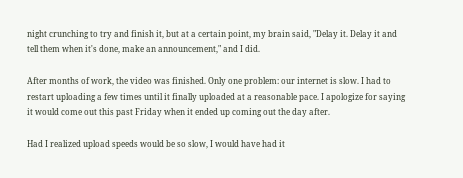night crunching to try and finish it, but at a certain point, my brain said, "Delay it. Delay it and tell them when it's done, make an announcement," and I did.

After months of work, the video was finished. Only one problem: our internet is slow. I had to restart uploading a few times until it finally uploaded at a reasonable pace. I apologize for saying it would come out this past Friday when it ended up coming out the day after.

Had I realized upload speeds would be so slow, I would have had it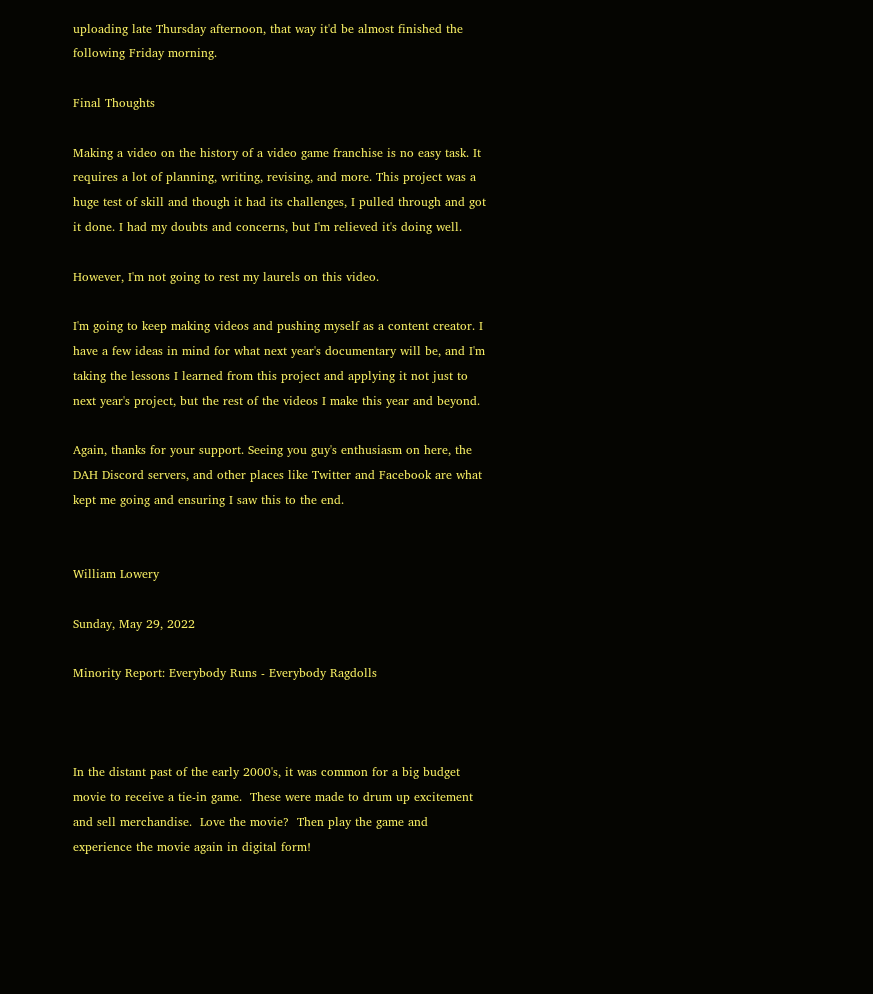uploading late Thursday afternoon, that way it'd be almost finished the following Friday morning.

Final Thoughts

Making a video on the history of a video game franchise is no easy task. It requires a lot of planning, writing, revising, and more. This project was a huge test of skill and though it had its challenges, I pulled through and got it done. I had my doubts and concerns, but I'm relieved it's doing well.

However, I'm not going to rest my laurels on this video.

I'm going to keep making videos and pushing myself as a content creator. I have a few ideas in mind for what next year's documentary will be, and I'm taking the lessons I learned from this project and applying it not just to next year's project, but the rest of the videos I make this year and beyond.

Again, thanks for your support. Seeing you guy's enthusiasm on here, the DAH Discord servers, and other places like Twitter and Facebook are what kept me going and ensuring I saw this to the end.


William Lowery

Sunday, May 29, 2022

Minority Report: Everybody Runs - Everybody Ragdolls



In the distant past of the early 2000's, it was common for a big budget movie to receive a tie-in game.  These were made to drum up excitement and sell merchandise.  Love the movie?  Then play the game and experience the movie again in digital form!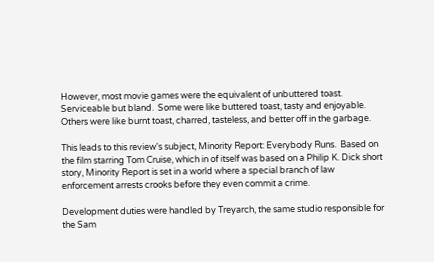However, most movie games were the equivalent of unbuttered toast.  Serviceable but bland.  Some were like buttered toast, tasty and enjoyable.  Others were like burnt toast, charred, tasteless, and better off in the garbage.

This leads to this review's subject, Minority Report: Everybody Runs.  Based on the film starring Tom Cruise, which in of itself was based on a Philip K. Dick short story, Minority Report is set in a world where a special branch of law enforcement arrests crooks before they even commit a crime.

Development duties were handled by Treyarch, the same studio responsible for the Sam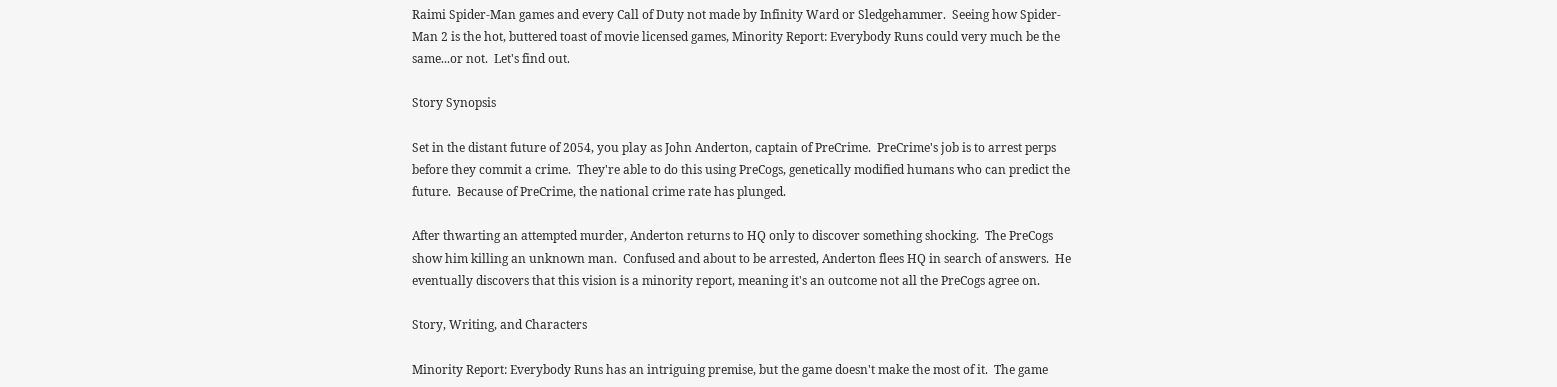Raimi Spider-Man games and every Call of Duty not made by Infinity Ward or Sledgehammer.  Seeing how Spider-Man 2 is the hot, buttered toast of movie licensed games, Minority Report: Everybody Runs could very much be the same...or not.  Let's find out.

Story Synopsis

Set in the distant future of 2054, you play as John Anderton, captain of PreCrime.  PreCrime's job is to arrest perps before they commit a crime.  They're able to do this using PreCogs, genetically modified humans who can predict the future.  Because of PreCrime, the national crime rate has plunged.

After thwarting an attempted murder, Anderton returns to HQ only to discover something shocking.  The PreCogs show him killing an unknown man.  Confused and about to be arrested, Anderton flees HQ in search of answers.  He eventually discovers that this vision is a minority report, meaning it's an outcome not all the PreCogs agree on.

Story, Writing, and Characters

Minority Report: Everybody Runs has an intriguing premise, but the game doesn't make the most of it.  The game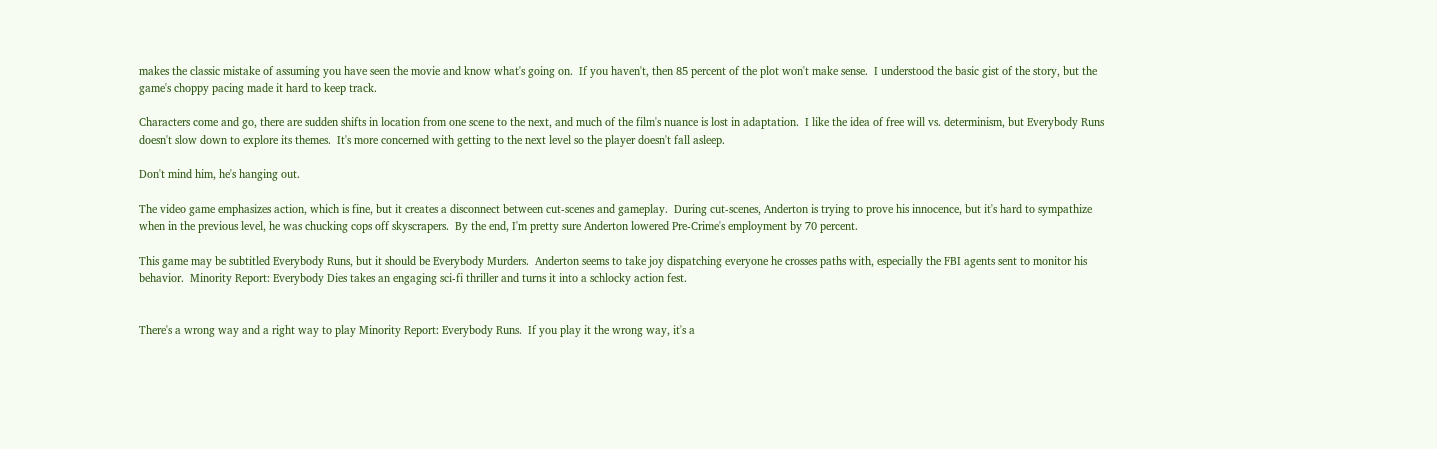makes the classic mistake of assuming you have seen the movie and know what's going on.  If you haven't, then 85 percent of the plot won't make sense.  I understood the basic gist of the story, but the game's choppy pacing made it hard to keep track.

Characters come and go, there are sudden shifts in location from one scene to the next, and much of the film's nuance is lost in adaptation.  I like the idea of free will vs. determinism, but Everybody Runs doesn't slow down to explore its themes.  It's more concerned with getting to the next level so the player doesn't fall asleep.

Don't mind him, he's hanging out.

The video game emphasizes action, which is fine, but it creates a disconnect between cut-scenes and gameplay.  During cut-scenes, Anderton is trying to prove his innocence, but it's hard to sympathize when in the previous level, he was chucking cops off skyscrapers.  By the end, I'm pretty sure Anderton lowered Pre-Crime's employment by 70 percent.

This game may be subtitled Everybody Runs, but it should be Everybody Murders.  Anderton seems to take joy dispatching everyone he crosses paths with, especially the FBI agents sent to monitor his behavior.  Minority Report: Everybody Dies takes an engaging sci-fi thriller and turns it into a schlocky action fest.


There's a wrong way and a right way to play Minority Report: Everybody Runs.  If you play it the wrong way, it's a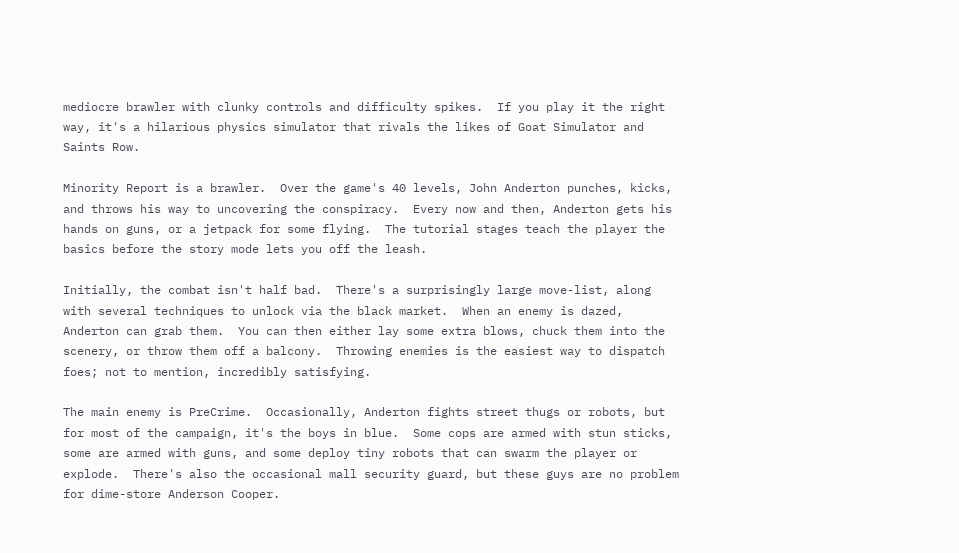mediocre brawler with clunky controls and difficulty spikes.  If you play it the right way, it's a hilarious physics simulator that rivals the likes of Goat Simulator and Saints Row.

Minority Report is a brawler.  Over the game's 40 levels, John Anderton punches, kicks, and throws his way to uncovering the conspiracy.  Every now and then, Anderton gets his hands on guns, or a jetpack for some flying.  The tutorial stages teach the player the basics before the story mode lets you off the leash.

Initially, the combat isn't half bad.  There's a surprisingly large move-list, along with several techniques to unlock via the black market.  When an enemy is dazed, Anderton can grab them.  You can then either lay some extra blows, chuck them into the scenery, or throw them off a balcony.  Throwing enemies is the easiest way to dispatch foes; not to mention, incredibly satisfying.

The main enemy is PreCrime.  Occasionally, Anderton fights street thugs or robots, but for most of the campaign, it's the boys in blue.  Some cops are armed with stun sticks, some are armed with guns, and some deploy tiny robots that can swarm the player or explode.  There's also the occasional mall security guard, but these guys are no problem for dime-store Anderson Cooper.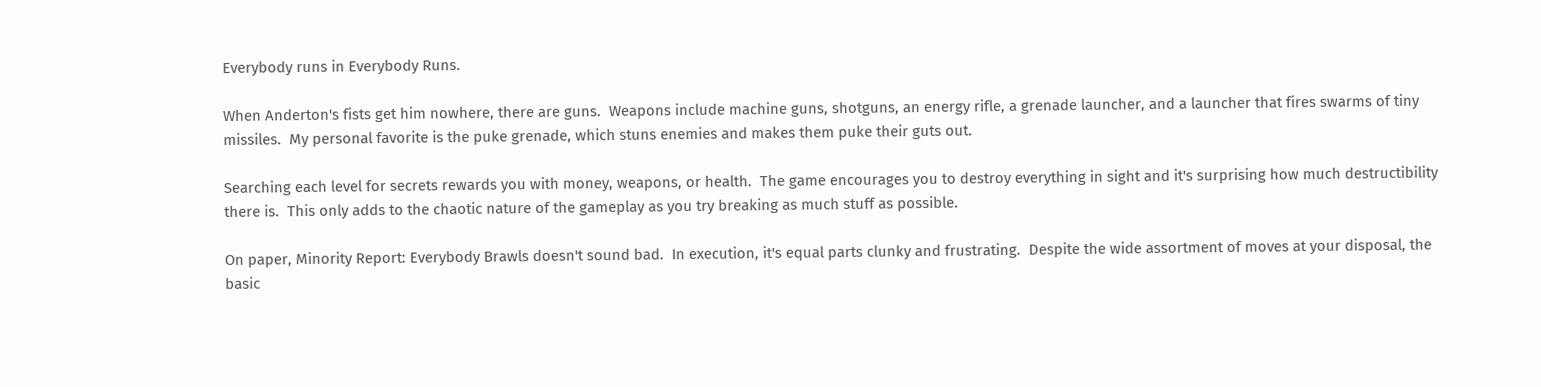Everybody runs in Everybody Runs.

When Anderton's fists get him nowhere, there are guns.  Weapons include machine guns, shotguns, an energy rifle, a grenade launcher, and a launcher that fires swarms of tiny missiles.  My personal favorite is the puke grenade, which stuns enemies and makes them puke their guts out.

Searching each level for secrets rewards you with money, weapons, or health.  The game encourages you to destroy everything in sight and it's surprising how much destructibility there is.  This only adds to the chaotic nature of the gameplay as you try breaking as much stuff as possible.

On paper, Minority Report: Everybody Brawls doesn't sound bad.  In execution, it's equal parts clunky and frustrating.  Despite the wide assortment of moves at your disposal, the basic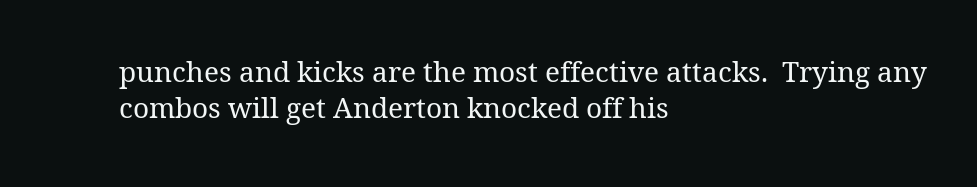punches and kicks are the most effective attacks.  Trying any combos will get Anderton knocked off his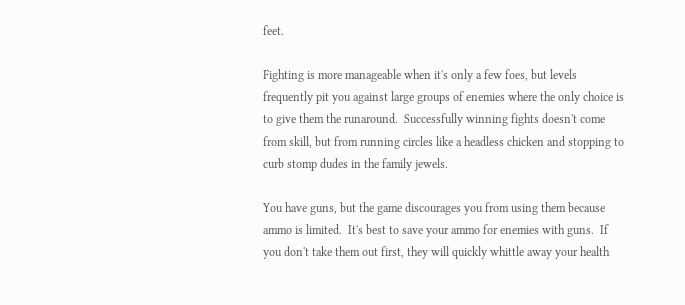feet.

Fighting is more manageable when it's only a few foes, but levels frequently pit you against large groups of enemies where the only choice is to give them the runaround.  Successfully winning fights doesn't come from skill, but from running circles like a headless chicken and stopping to curb stomp dudes in the family jewels.

You have guns, but the game discourages you from using them because ammo is limited.  It's best to save your ammo for enemies with guns.  If you don't take them out first, they will quickly whittle away your health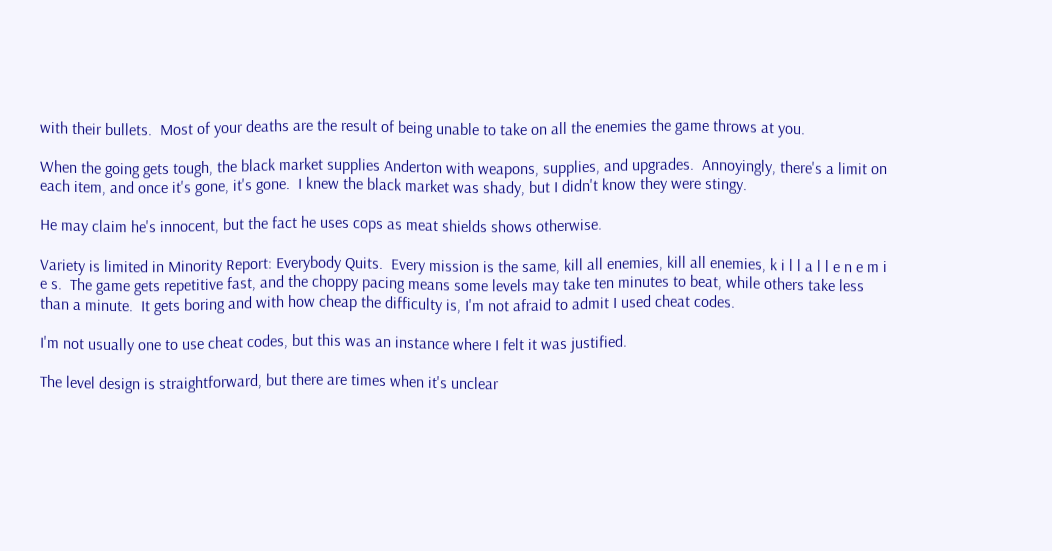with their bullets.  Most of your deaths are the result of being unable to take on all the enemies the game throws at you.

When the going gets tough, the black market supplies Anderton with weapons, supplies, and upgrades.  Annoyingly, there's a limit on each item, and once it's gone, it's gone.  I knew the black market was shady, but I didn't know they were stingy.

He may claim he's innocent, but the fact he uses cops as meat shields shows otherwise.

Variety is limited in Minority Report: Everybody Quits.  Every mission is the same, kill all enemies, kill all enemies, k i l l a l l e n e m i e s.  The game gets repetitive fast, and the choppy pacing means some levels may take ten minutes to beat, while others take less than a minute.  It gets boring and with how cheap the difficulty is, I'm not afraid to admit I used cheat codes.

I'm not usually one to use cheat codes, but this was an instance where I felt it was justified.

The level design is straightforward, but there are times when it's unclear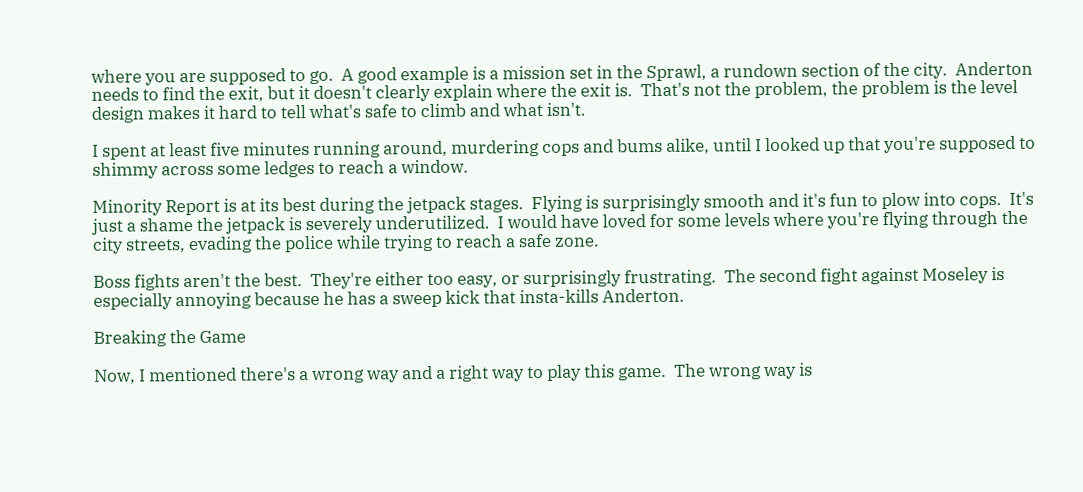where you are supposed to go.  A good example is a mission set in the Sprawl, a rundown section of the city.  Anderton needs to find the exit, but it doesn't clearly explain where the exit is.  That's not the problem, the problem is the level design makes it hard to tell what's safe to climb and what isn't.

I spent at least five minutes running around, murdering cops and bums alike, until I looked up that you're supposed to shimmy across some ledges to reach a window.

Minority Report is at its best during the jetpack stages.  Flying is surprisingly smooth and it's fun to plow into cops.  It's just a shame the jetpack is severely underutilized.  I would have loved for some levels where you're flying through the city streets, evading the police while trying to reach a safe zone.

Boss fights aren't the best.  They're either too easy, or surprisingly frustrating.  The second fight against Moseley is especially annoying because he has a sweep kick that insta-kills Anderton.

Breaking the Game

Now, I mentioned there's a wrong way and a right way to play this game.  The wrong way is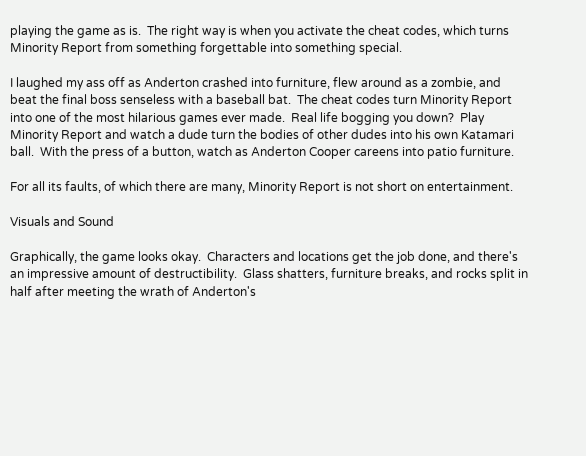playing the game as is.  The right way is when you activate the cheat codes, which turns Minority Report from something forgettable into something special.

I laughed my ass off as Anderton crashed into furniture, flew around as a zombie, and beat the final boss senseless with a baseball bat.  The cheat codes turn Minority Report into one of the most hilarious games ever made.  Real life bogging you down?  Play Minority Report and watch a dude turn the bodies of other dudes into his own Katamari ball.  With the press of a button, watch as Anderton Cooper careens into patio furniture.

For all its faults, of which there are many, Minority Report is not short on entertainment.

Visuals and Sound

Graphically, the game looks okay.  Characters and locations get the job done, and there's an impressive amount of destructibility.  Glass shatters, furniture breaks, and rocks split in half after meeting the wrath of Anderton's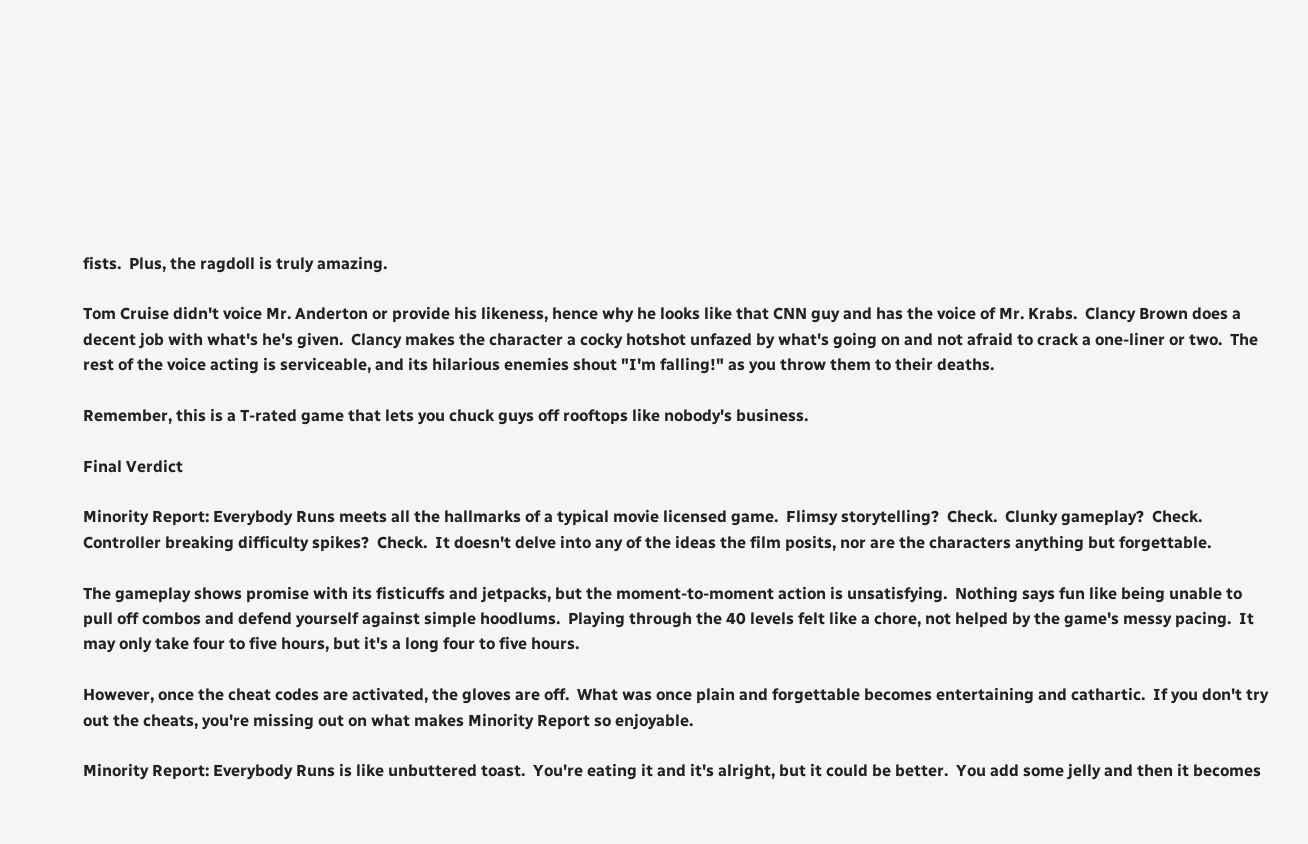fists.  Plus, the ragdoll is truly amazing.

Tom Cruise didn't voice Mr. Anderton or provide his likeness, hence why he looks like that CNN guy and has the voice of Mr. Krabs.  Clancy Brown does a decent job with what's he's given.  Clancy makes the character a cocky hotshot unfazed by what's going on and not afraid to crack a one-liner or two.  The rest of the voice acting is serviceable, and its hilarious enemies shout "I'm falling!" as you throw them to their deaths.

Remember, this is a T-rated game that lets you chuck guys off rooftops like nobody's business.

Final Verdict

Minority Report: Everybody Runs meets all the hallmarks of a typical movie licensed game.  Flimsy storytelling?  Check.  Clunky gameplay?  Check.  Controller breaking difficulty spikes?  Check.  It doesn't delve into any of the ideas the film posits, nor are the characters anything but forgettable.

The gameplay shows promise with its fisticuffs and jetpacks, but the moment-to-moment action is unsatisfying.  Nothing says fun like being unable to pull off combos and defend yourself against simple hoodlums.  Playing through the 40 levels felt like a chore, not helped by the game's messy pacing.  It may only take four to five hours, but it's a long four to five hours.

However, once the cheat codes are activated, the gloves are off.  What was once plain and forgettable becomes entertaining and cathartic.  If you don't try out the cheats, you're missing out on what makes Minority Report so enjoyable.

Minority Report: Everybody Runs is like unbuttered toast.  You're eating it and it's alright, but it could be better.  You add some jelly and then it becomes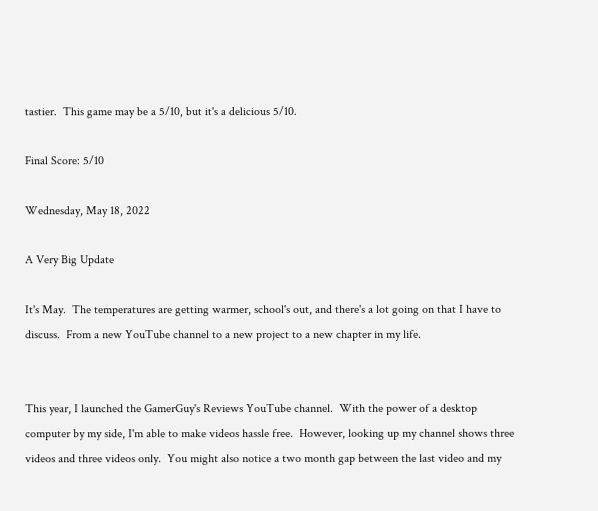tastier.  This game may be a 5/10, but it's a delicious 5/10.

Final Score: 5/10

Wednesday, May 18, 2022

A Very Big Update

It's May.  The temperatures are getting warmer, school's out, and there's a lot going on that I have to discuss.  From a new YouTube channel to a new project to a new chapter in my life.


This year, I launched the GamerGuy's Reviews YouTube channel.  With the power of a desktop computer by my side, I'm able to make videos hassle free.  However, looking up my channel shows three videos and three videos only.  You might also notice a two month gap between the last video and my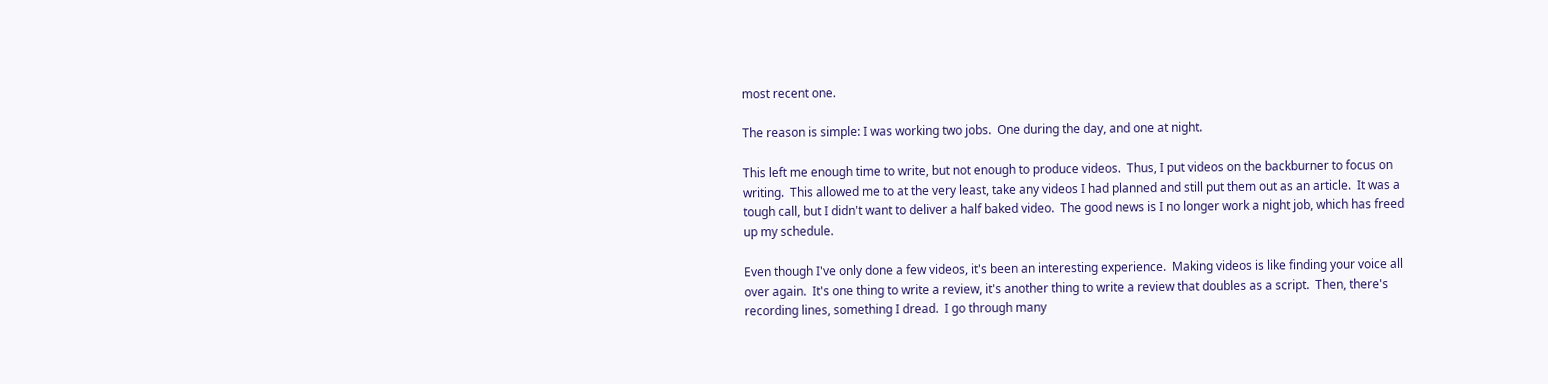most recent one.

The reason is simple: I was working two jobs.  One during the day, and one at night.

This left me enough time to write, but not enough to produce videos.  Thus, I put videos on the backburner to focus on writing.  This allowed me to at the very least, take any videos I had planned and still put them out as an article.  It was a tough call, but I didn't want to deliver a half baked video.  The good news is I no longer work a night job, which has freed up my schedule.

Even though I've only done a few videos, it's been an interesting experience.  Making videos is like finding your voice all over again.  It's one thing to write a review, it's another thing to write a review that doubles as a script.  Then, there's recording lines, something I dread.  I go through many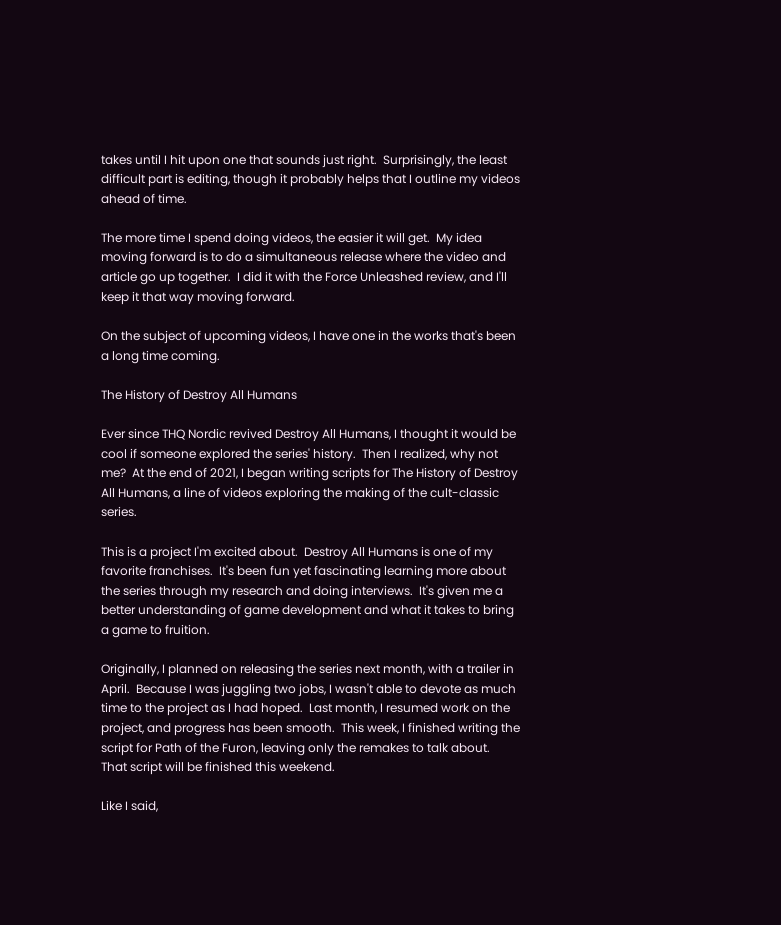takes until I hit upon one that sounds just right.  Surprisingly, the least difficult part is editing, though it probably helps that I outline my videos ahead of time.

The more time I spend doing videos, the easier it will get.  My idea moving forward is to do a simultaneous release where the video and article go up together.  I did it with the Force Unleashed review, and I'll keep it that way moving forward.

On the subject of upcoming videos, I have one in the works that's been a long time coming.

The History of Destroy All Humans

Ever since THQ Nordic revived Destroy All Humans, I thought it would be cool if someone explored the series' history.  Then I realized, why not me?  At the end of 2021, I began writing scripts for The History of Destroy All Humans, a line of videos exploring the making of the cult-classic series.

This is a project I'm excited about.  Destroy All Humans is one of my favorite franchises.  It's been fun yet fascinating learning more about the series through my research and doing interviews.  It's given me a better understanding of game development and what it takes to bring a game to fruition.

Originally, I planned on releasing the series next month, with a trailer in April.  Because I was juggling two jobs, I wasn't able to devote as much time to the project as I had hoped.  Last month, I resumed work on the project, and progress has been smooth.  This week, I finished writing the script for Path of the Furon, leaving only the remakes to talk about.  That script will be finished this weekend.

Like I said,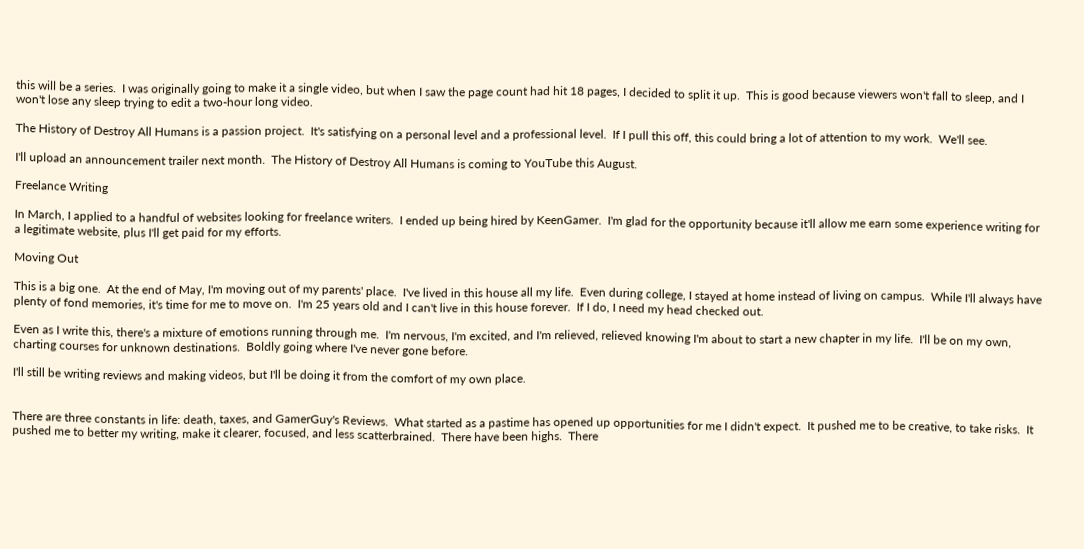this will be a series.  I was originally going to make it a single video, but when I saw the page count had hit 18 pages, I decided to split it up.  This is good because viewers won't fall to sleep, and I won't lose any sleep trying to edit a two-hour long video.

The History of Destroy All Humans is a passion project.  It's satisfying on a personal level and a professional level.  If I pull this off, this could bring a lot of attention to my work.  We'll see.

I'll upload an announcement trailer next month.  The History of Destroy All Humans is coming to YouTube this August.

Freelance Writing

In March, I applied to a handful of websites looking for freelance writers.  I ended up being hired by KeenGamer.  I'm glad for the opportunity because it'll allow me earn some experience writing for a legitimate website, plus I'll get paid for my efforts.

Moving Out

This is a big one.  At the end of May, I'm moving out of my parents' place.  I've lived in this house all my life.  Even during college, I stayed at home instead of living on campus.  While I'll always have plenty of fond memories, it's time for me to move on.  I'm 25 years old and I can't live in this house forever.  If I do, I need my head checked out.

Even as I write this, there's a mixture of emotions running through me.  I'm nervous, I'm excited, and I'm relieved, relieved knowing I'm about to start a new chapter in my life.  I'll be on my own, charting courses for unknown destinations.  Boldly going where I've never gone before.

I'll still be writing reviews and making videos, but I'll be doing it from the comfort of my own place.


There are three constants in life: death, taxes, and GamerGuy's Reviews.  What started as a pastime has opened up opportunities for me I didn't expect.  It pushed me to be creative, to take risks.  It pushed me to better my writing, make it clearer, focused, and less scatterbrained.  There have been highs.  There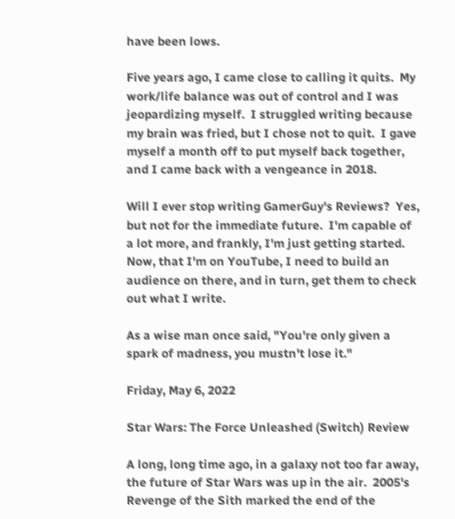have been lows.

Five years ago, I came close to calling it quits.  My work/life balance was out of control and I was jeopardizing myself.  I struggled writing because my brain was fried, but I chose not to quit.  I gave myself a month off to put myself back together, and I came back with a vengeance in 2018.

Will I ever stop writing GamerGuy's Reviews?  Yes, but not for the immediate future.  I'm capable of a lot more, and frankly, I'm just getting started.  Now, that I'm on YouTube, I need to build an audience on there, and in turn, get them to check out what I write.

As a wise man once said, "You're only given a spark of madness, you mustn't lose it."

Friday, May 6, 2022

Star Wars: The Force Unleashed (Switch) Review

A long, long time ago, in a galaxy not too far away, the future of Star Wars was up in the air.  2005's Revenge of the Sith marked the end of the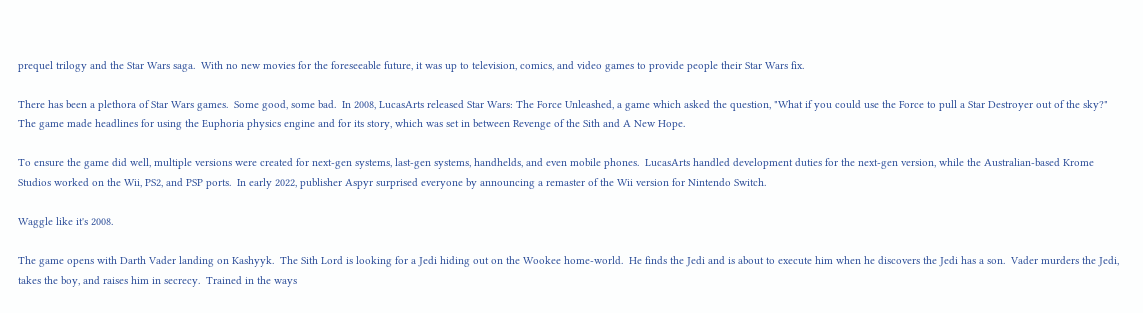prequel trilogy and the Star Wars saga.  With no new movies for the foreseeable future, it was up to television, comics, and video games to provide people their Star Wars fix.

There has been a plethora of Star Wars games.  Some good, some bad.  In 2008, LucasArts released Star Wars: The Force Unleashed, a game which asked the question, "What if you could use the Force to pull a Star Destroyer out of the sky?"  The game made headlines for using the Euphoria physics engine and for its story, which was set in between Revenge of the Sith and A New Hope.

To ensure the game did well, multiple versions were created for next-gen systems, last-gen systems, handhelds, and even mobile phones.  LucasArts handled development duties for the next-gen version, while the Australian-based Krome Studios worked on the Wii, PS2, and PSP ports.  In early 2022, publisher Aspyr surprised everyone by announcing a remaster of the Wii version for Nintendo Switch.

Waggle like it's 2008.

The game opens with Darth Vader landing on Kashyyk.  The Sith Lord is looking for a Jedi hiding out on the Wookee home-world.  He finds the Jedi and is about to execute him when he discovers the Jedi has a son.  Vader murders the Jedi, takes the boy, and raises him in secrecy.  Trained in the ways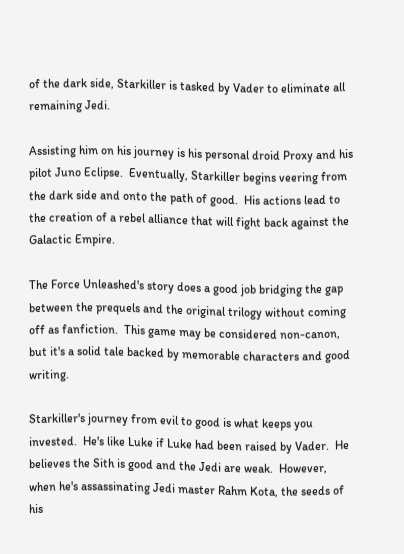of the dark side, Starkiller is tasked by Vader to eliminate all remaining Jedi.

Assisting him on his journey is his personal droid Proxy and his pilot Juno Eclipse.  Eventually, Starkiller begins veering from the dark side and onto the path of good.  His actions lead to the creation of a rebel alliance that will fight back against the Galactic Empire.

The Force Unleashed's story does a good job bridging the gap between the prequels and the original trilogy without coming off as fanfiction.  This game may be considered non-canon, but it's a solid tale backed by memorable characters and good writing.

Starkiller's journey from evil to good is what keeps you invested.  He's like Luke if Luke had been raised by Vader.  He believes the Sith is good and the Jedi are weak.  However, when he's assassinating Jedi master Rahm Kota, the seeds of his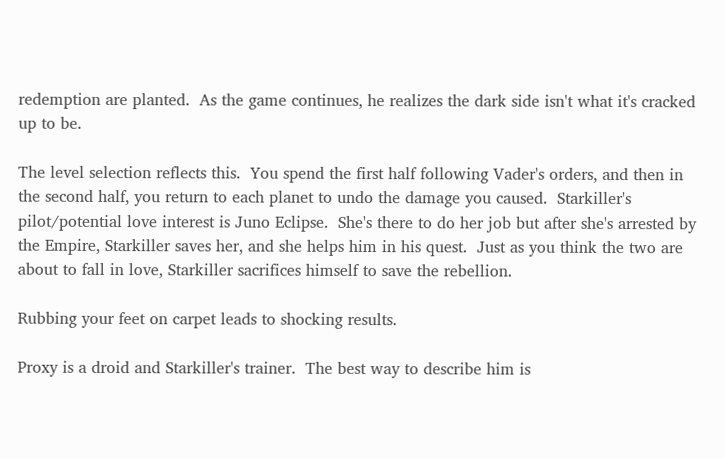redemption are planted.  As the game continues, he realizes the dark side isn't what it's cracked up to be.

The level selection reflects this.  You spend the first half following Vader's orders, and then in the second half, you return to each planet to undo the damage you caused.  Starkiller's pilot/potential love interest is Juno Eclipse.  She's there to do her job but after she's arrested by the Empire, Starkiller saves her, and she helps him in his quest.  Just as you think the two are about to fall in love, Starkiller sacrifices himself to save the rebellion.

Rubbing your feet on carpet leads to shocking results.

Proxy is a droid and Starkiller's trainer.  The best way to describe him is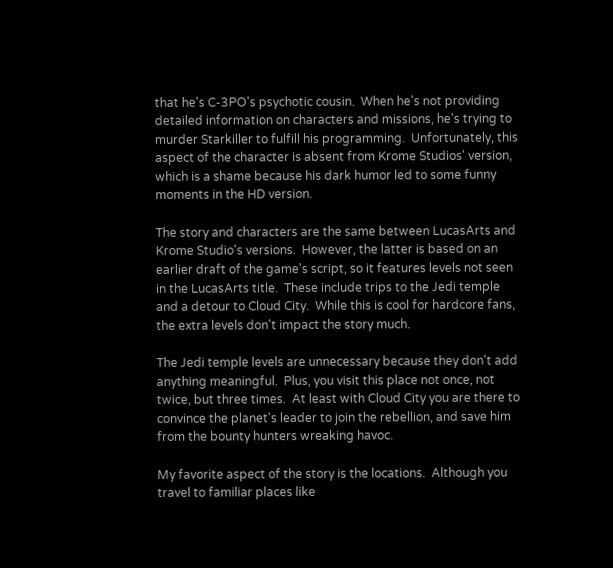that he's C-3PO's psychotic cousin.  When he's not providing detailed information on characters and missions, he's trying to murder Starkiller to fulfill his programming.  Unfortunately, this aspect of the character is absent from Krome Studios' version, which is a shame because his dark humor led to some funny moments in the HD version.

The story and characters are the same between LucasArts and Krome Studio's versions.  However, the latter is based on an earlier draft of the game's script, so it features levels not seen in the LucasArts title.  These include trips to the Jedi temple and a detour to Cloud City.  While this is cool for hardcore fans, the extra levels don't impact the story much.

The Jedi temple levels are unnecessary because they don't add anything meaningful.  Plus, you visit this place not once, not twice, but three times.  At least with Cloud City you are there to convince the planet's leader to join the rebellion, and save him from the bounty hunters wreaking havoc.

My favorite aspect of the story is the locations.  Although you travel to familiar places like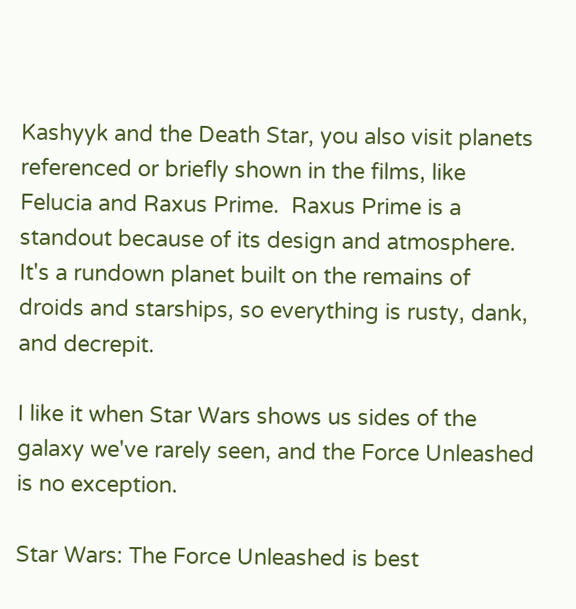Kashyyk and the Death Star, you also visit planets referenced or briefly shown in the films, like Felucia and Raxus Prime.  Raxus Prime is a standout because of its design and atmosphere.  It's a rundown planet built on the remains of droids and starships, so everything is rusty, dank, and decrepit.

I like it when Star Wars shows us sides of the galaxy we've rarely seen, and the Force Unleashed is no exception.

Star Wars: The Force Unleashed is best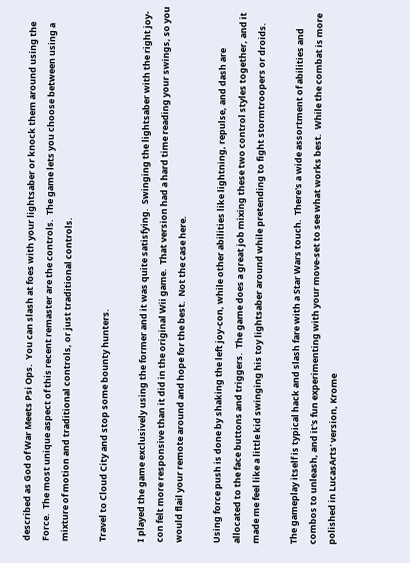described as God of War Meets Psi Ops.  You can slash at foes with your lightsaber or knock them around using the Force.  The most unique aspect of this recent remaster are the controls.  The game lets you choose between using a mixture of motion and traditional controls, or just traditional controls.

Travel to Cloud City and stop some bounty hunters.

I played the game exclusively using the former and it was quite satisfying.  Swinging the lightsaber with the right joy-con felt more responsive than it did in the original Wii game.  That version had a hard time reading your swings, so you would flail your remote around and hope for the best.  Not the case here.

Using force push is done by shaking the left joy-con, while other abilities like lightning, repulse, and dash are allocated to the face buttons and triggers.  The game does a great job mixing these two control styles together, and it made me feel like a little kid swinging his toy lightsaber around while pretending to fight stormtroopers or droids.

The gameplay itself is typical hack and slash fare with a Star Wars touch.  There's a wide assortment of abilities and combos to unleash, and it's fun experimenting with your move-set to see what works best.  While the combat is more polished in LucasArts' version, Krome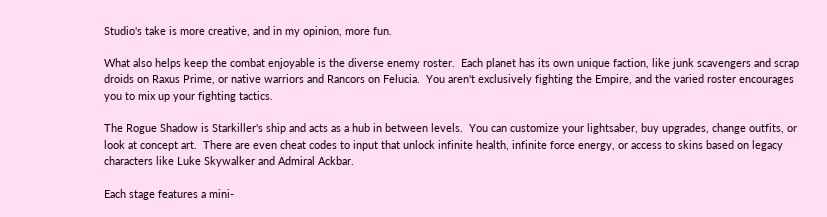Studio's take is more creative, and in my opinion, more fun.

What also helps keep the combat enjoyable is the diverse enemy roster.  Each planet has its own unique faction, like junk scavengers and scrap droids on Raxus Prime, or native warriors and Rancors on Felucia.  You aren't exclusively fighting the Empire, and the varied roster encourages you to mix up your fighting tactics.

The Rogue Shadow is Starkiller's ship and acts as a hub in between levels.  You can customize your lightsaber, buy upgrades, change outfits, or look at concept art.  There are even cheat codes to input that unlock infinite health, infinite force energy, or access to skins based on legacy characters like Luke Skywalker and Admiral Ackbar.

Each stage features a mini-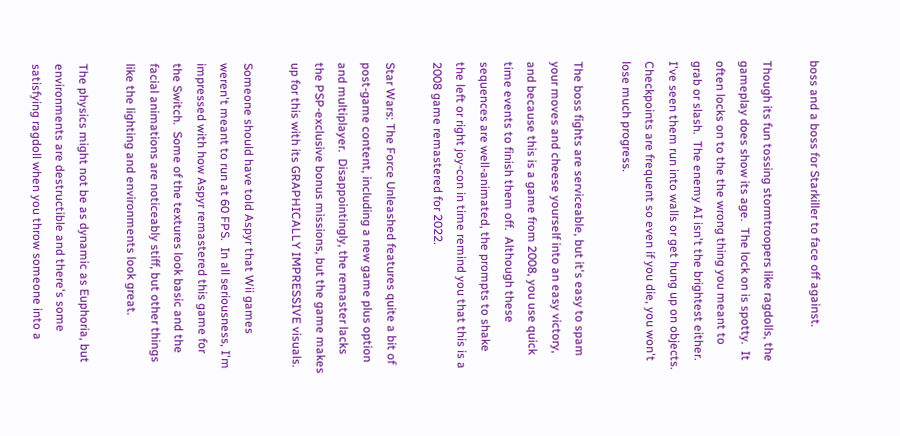boss and a boss for Starkiller to face off against.

Though its fun tossing stormtroopers like ragdolls, the gameplay does show its age.  The lock on is spotty.  It often locks on to the the wrong thing you meant to grab or slash.  The enemy AI isn't the brightest either.  I've seen them run into walls or get hung up on objects.  Checkpoints are frequent so even if you die, you won't lose much progress.

The boss fights are serviceable, but it's easy to spam your moves and cheese yourself into an easy victory, and because this is a game from 2008, you use quick time events to finish them off.  Although these sequences are well-animated, the prompts to shake the left or right joy-con in time remind you that this is a 2008 game remastered for 2022.

Star Wars: The Force Unleashed features quite a bit of post-game content, including a new game plus option and multiplayer.  Disappointingly, the remaster lacks the PSP-exclusive bonus missions, but the game makes up for this with its GRAPHICALLY IMPRESSIVE visuals.

Someone should have told Aspyr that Wii games weren't meant to run at 60 FPS.  In all seriousness, I'm impressed with how Aspyr remastered this game for the Switch.  Some of the textures look basic and the facial animations are noticeably stiff, but other things like the lighting and environments look great.

The physics might not be as dynamic as Euphoria, but environments are destructible and there's some satisfying ragdoll when you throw someone into a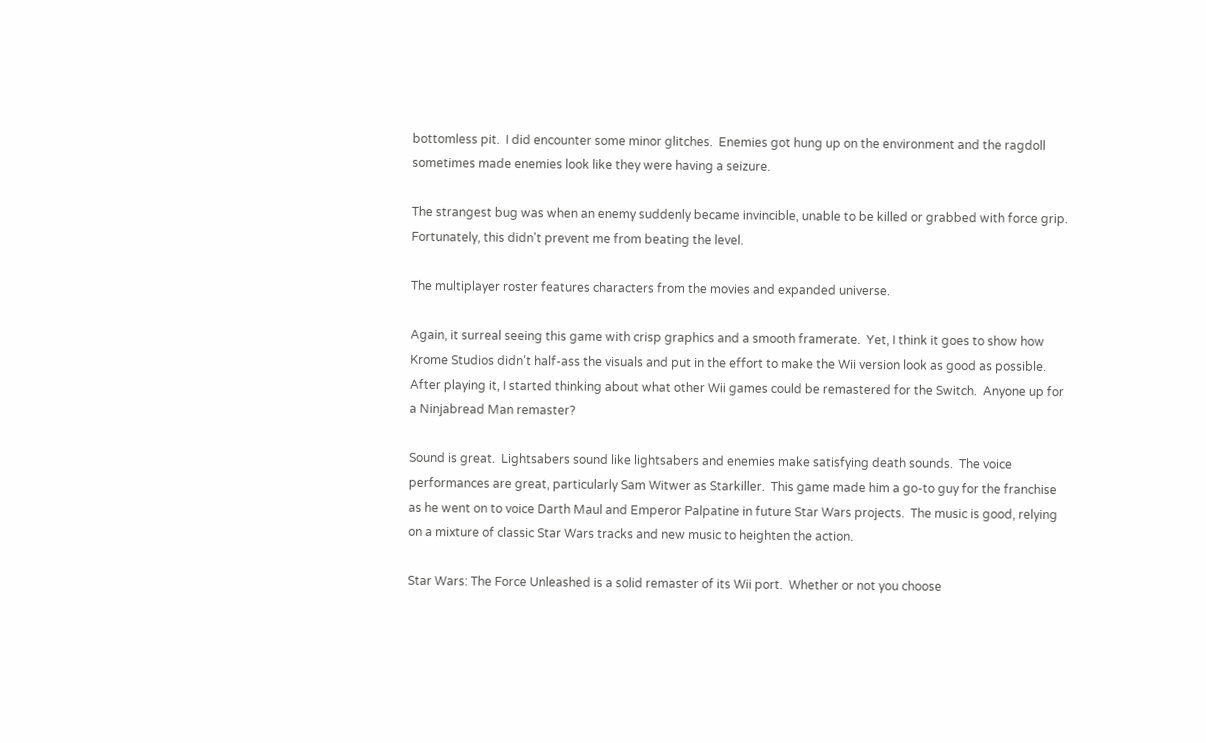bottomless pit.  I did encounter some minor glitches.  Enemies got hung up on the environment and the ragdoll sometimes made enemies look like they were having a seizure.

The strangest bug was when an enemy suddenly became invincible, unable to be killed or grabbed with force grip.  Fortunately, this didn't prevent me from beating the level.

The multiplayer roster features characters from the movies and expanded universe.

Again, it surreal seeing this game with crisp graphics and a smooth framerate.  Yet, I think it goes to show how Krome Studios didn't half-ass the visuals and put in the effort to make the Wii version look as good as possible.  After playing it, I started thinking about what other Wii games could be remastered for the Switch.  Anyone up for a Ninjabread Man remaster?

Sound is great.  Lightsabers sound like lightsabers and enemies make satisfying death sounds.  The voice performances are great, particularly Sam Witwer as Starkiller.  This game made him a go-to guy for the franchise as he went on to voice Darth Maul and Emperor Palpatine in future Star Wars projects.  The music is good, relying on a mixture of classic Star Wars tracks and new music to heighten the action.

Star Wars: The Force Unleashed is a solid remaster of its Wii port.  Whether or not you choose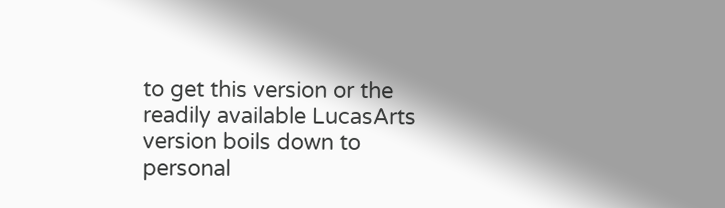to get this version or the readily available LucasArts version boils down to personal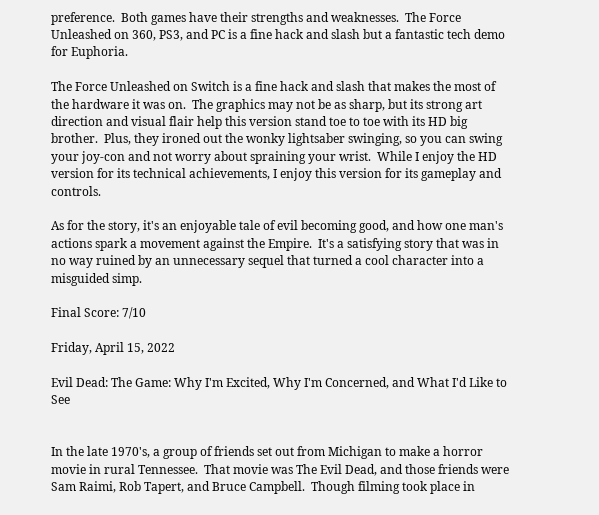preference.  Both games have their strengths and weaknesses.  The Force Unleashed on 360, PS3, and PC is a fine hack and slash but a fantastic tech demo for Euphoria.

The Force Unleashed on Switch is a fine hack and slash that makes the most of the hardware it was on.  The graphics may not be as sharp, but its strong art direction and visual flair help this version stand toe to toe with its HD big brother.  Plus, they ironed out the wonky lightsaber swinging, so you can swing your joy-con and not worry about spraining your wrist.  While I enjoy the HD version for its technical achievements, I enjoy this version for its gameplay and controls.

As for the story, it's an enjoyable tale of evil becoming good, and how one man's actions spark a movement against the Empire.  It's a satisfying story that was in no way ruined by an unnecessary sequel that turned a cool character into a misguided simp.

Final Score: 7/10

Friday, April 15, 2022

Evil Dead: The Game: Why I'm Excited, Why I'm Concerned, and What I'd Like to See


In the late 1970's, a group of friends set out from Michigan to make a horror movie in rural Tennessee.  That movie was The Evil Dead, and those friends were Sam Raimi, Rob Tapert, and Bruce Campbell.  Though filming took place in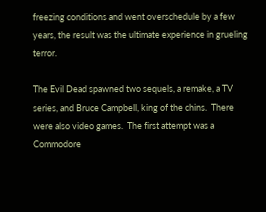freezing conditions and went overschedule by a few years, the result was the ultimate experience in grueling terror.

The Evil Dead spawned two sequels, a remake, a TV series, and Bruce Campbell, king of the chins.  There were also video games.  The first attempt was a Commodore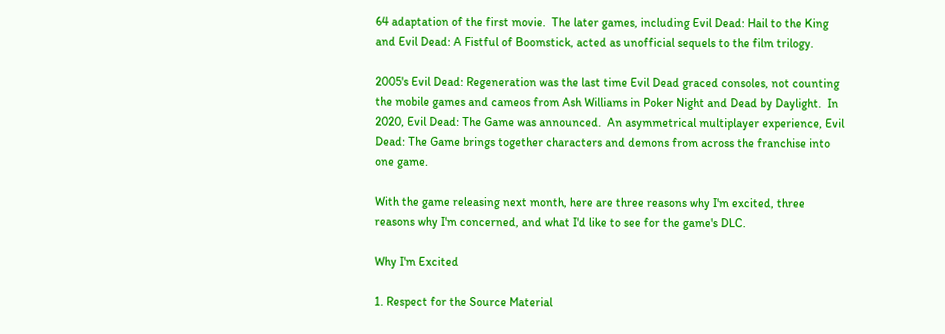64 adaptation of the first movie.  The later games, including Evil Dead: Hail to the King and Evil Dead: A Fistful of Boomstick, acted as unofficial sequels to the film trilogy.

2005's Evil Dead: Regeneration was the last time Evil Dead graced consoles, not counting the mobile games and cameos from Ash Williams in Poker Night and Dead by Daylight.  In 2020, Evil Dead: The Game was announced.  An asymmetrical multiplayer experience, Evil Dead: The Game brings together characters and demons from across the franchise into one game.

With the game releasing next month, here are three reasons why I'm excited, three reasons why I'm concerned, and what I'd like to see for the game's DLC.

Why I'm Excited

1. Respect for the Source Material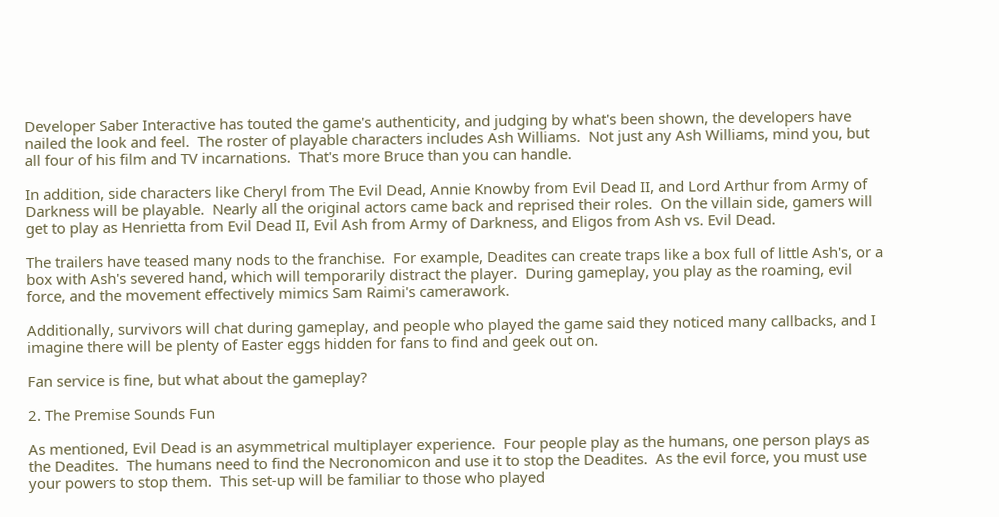Developer Saber Interactive has touted the game's authenticity, and judging by what's been shown, the developers have nailed the look and feel.  The roster of playable characters includes Ash Williams.  Not just any Ash Williams, mind you, but all four of his film and TV incarnations.  That's more Bruce than you can handle.

In addition, side characters like Cheryl from The Evil Dead, Annie Knowby from Evil Dead II, and Lord Arthur from Army of Darkness will be playable.  Nearly all the original actors came back and reprised their roles.  On the villain side, gamers will get to play as Henrietta from Evil Dead II, Evil Ash from Army of Darkness, and Eligos from Ash vs. Evil Dead.

The trailers have teased many nods to the franchise.  For example, Deadites can create traps like a box full of little Ash's, or a box with Ash's severed hand, which will temporarily distract the player.  During gameplay, you play as the roaming, evil force, and the movement effectively mimics Sam Raimi's camerawork.

Additionally, survivors will chat during gameplay, and people who played the game said they noticed many callbacks, and I imagine there will be plenty of Easter eggs hidden for fans to find and geek out on.

Fan service is fine, but what about the gameplay?

2. The Premise Sounds Fun

As mentioned, Evil Dead is an asymmetrical multiplayer experience.  Four people play as the humans, one person plays as the Deadites.  The humans need to find the Necronomicon and use it to stop the Deadites.  As the evil force, you must use your powers to stop them.  This set-up will be familiar to those who played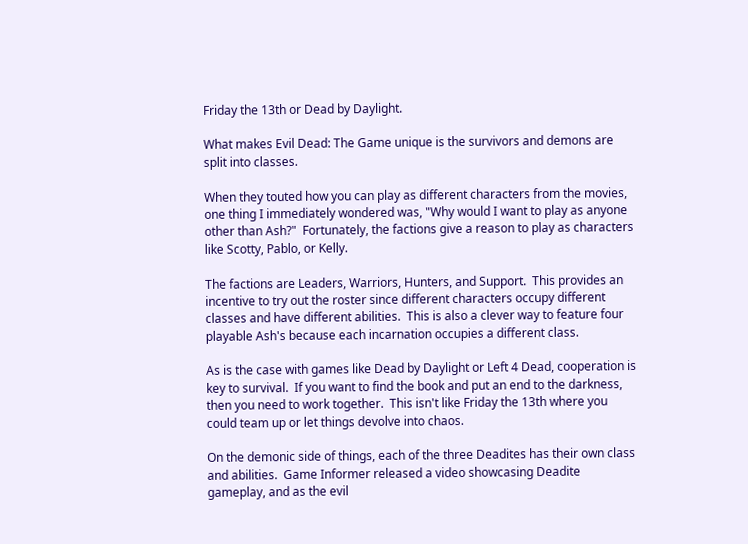Friday the 13th or Dead by Daylight.

What makes Evil Dead: The Game unique is the survivors and demons are split into classes.

When they touted how you can play as different characters from the movies, one thing I immediately wondered was, "Why would I want to play as anyone other than Ash?"  Fortunately, the factions give a reason to play as characters like Scotty, Pablo, or Kelly.

The factions are Leaders, Warriors, Hunters, and Support.  This provides an incentive to try out the roster since different characters occupy different classes and have different abilities.  This is also a clever way to feature four playable Ash's because each incarnation occupies a different class.

As is the case with games like Dead by Daylight or Left 4 Dead, cooperation is key to survival.  If you want to find the book and put an end to the darkness, then you need to work together.  This isn't like Friday the 13th where you could team up or let things devolve into chaos.

On the demonic side of things, each of the three Deadites has their own class and abilities.  Game Informer released a video showcasing Deadite gameplay, and as the evil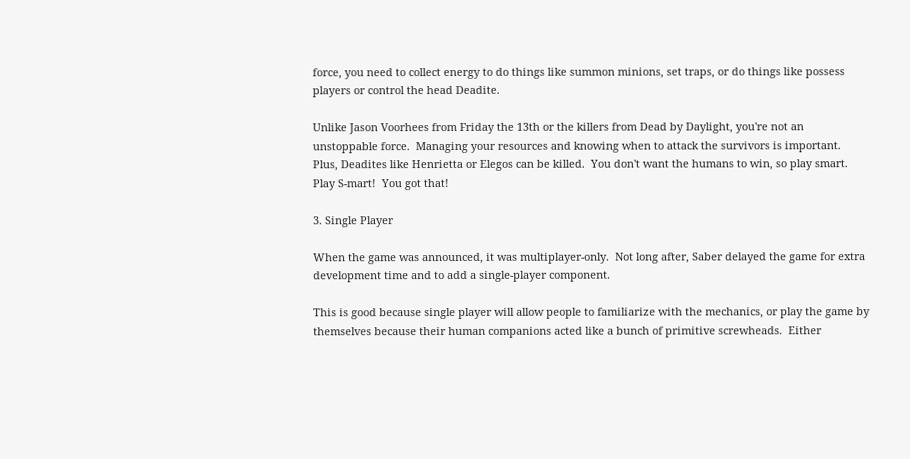force, you need to collect energy to do things like summon minions, set traps, or do things like possess players or control the head Deadite.

Unlike Jason Voorhees from Friday the 13th or the killers from Dead by Daylight, you're not an unstoppable force.  Managing your resources and knowing when to attack the survivors is important.  Plus, Deadites like Henrietta or Elegos can be killed.  You don't want the humans to win, so play smart.  Play S-mart!  You got that!

3. Single Player

When the game was announced, it was multiplayer-only.  Not long after, Saber delayed the game for extra development time and to add a single-player component.

This is good because single player will allow people to familiarize with the mechanics, or play the game by themselves because their human companions acted like a bunch of primitive screwheads.  Either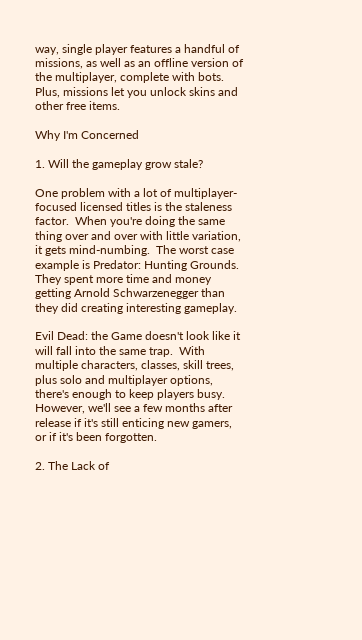way, single player features a handful of missions, as well as an offline version of the multiplayer, complete with bots.  Plus, missions let you unlock skins and other free items.

Why I'm Concerned

1. Will the gameplay grow stale?

One problem with a lot of multiplayer-focused licensed titles is the staleness factor.  When you're doing the same thing over and over with little variation, it gets mind-numbing.  The worst case example is Predator: Hunting Grounds.  They spent more time and money getting Arnold Schwarzenegger than they did creating interesting gameplay.

Evil Dead: the Game doesn't look like it will fall into the same trap.  With multiple characters, classes, skill trees, plus solo and multiplayer options, there's enough to keep players busy.  However, we'll see a few months after release if it's still enticing new gamers, or if it's been forgotten.

2. The Lack of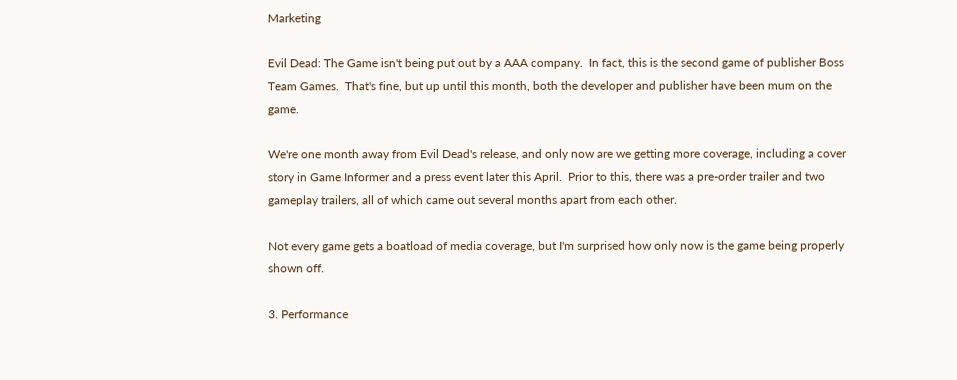Marketing

Evil Dead: The Game isn't being put out by a AAA company.  In fact, this is the second game of publisher Boss Team Games.  That's fine, but up until this month, both the developer and publisher have been mum on the game.

We're one month away from Evil Dead's release, and only now are we getting more coverage, including a cover story in Game Informer and a press event later this April.  Prior to this, there was a pre-order trailer and two gameplay trailers, all of which came out several months apart from each other.

Not every game gets a boatload of media coverage, but I'm surprised how only now is the game being properly shown off.

3. Performance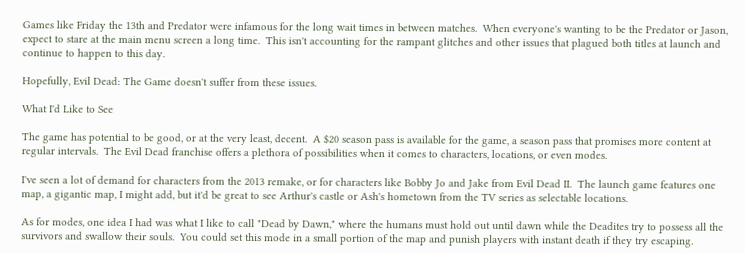Games like Friday the 13th and Predator were infamous for the long wait times in between matches.  When everyone's wanting to be the Predator or Jason, expect to stare at the main menu screen a long time.  This isn't accounting for the rampant glitches and other issues that plagued both titles at launch and continue to happen to this day.

Hopefully, Evil Dead: The Game doesn't suffer from these issues.

What I'd Like to See

The game has potential to be good, or at the very least, decent.  A $20 season pass is available for the game, a season pass that promises more content at regular intervals.  The Evil Dead franchise offers a plethora of possibilities when it comes to characters, locations, or even modes.

I've seen a lot of demand for characters from the 2013 remake, or for characters like Bobby Jo and Jake from Evil Dead II.  The launch game features one map, a gigantic map, I might add, but it'd be great to see Arthur's castle or Ash's hometown from the TV series as selectable locations.

As for modes, one idea I had was what I like to call "Dead by Dawn," where the humans must hold out until dawn while the Deadites try to possess all the survivors and swallow their souls.  You could set this mode in a small portion of the map and punish players with instant death if they try escaping.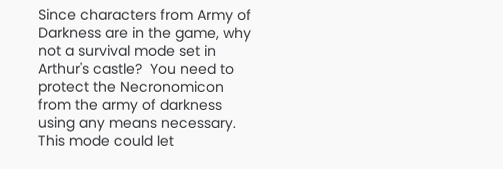Since characters from Army of Darkness are in the game, why not a survival mode set in Arthur's castle?  You need to protect the Necronomicon from the army of darkness using any means necessary.  This mode could let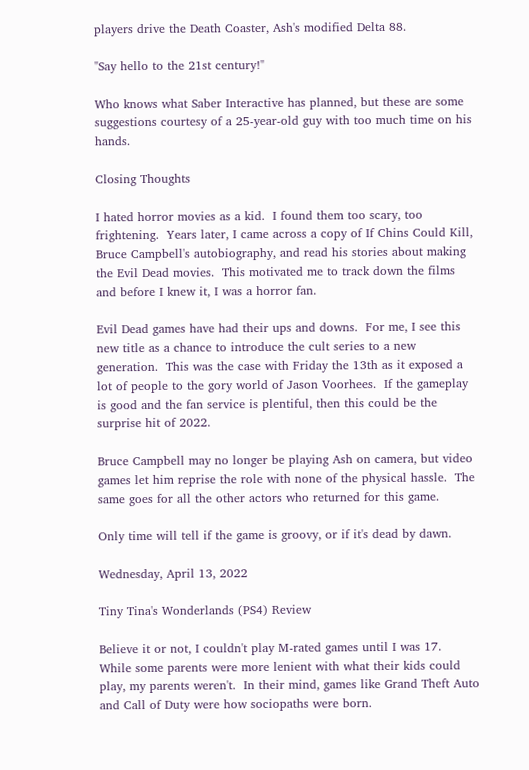players drive the Death Coaster, Ash's modified Delta 88.

"Say hello to the 21st century!"

Who knows what Saber Interactive has planned, but these are some suggestions courtesy of a 25-year-old guy with too much time on his hands.

Closing Thoughts

I hated horror movies as a kid.  I found them too scary, too frightening.  Years later, I came across a copy of If Chins Could Kill, Bruce Campbell's autobiography, and read his stories about making the Evil Dead movies.  This motivated me to track down the films and before I knew it, I was a horror fan.

Evil Dead games have had their ups and downs.  For me, I see this new title as a chance to introduce the cult series to a new generation.  This was the case with Friday the 13th as it exposed a lot of people to the gory world of Jason Voorhees.  If the gameplay is good and the fan service is plentiful, then this could be the surprise hit of 2022.

Bruce Campbell may no longer be playing Ash on camera, but video games let him reprise the role with none of the physical hassle.  The same goes for all the other actors who returned for this game.

Only time will tell if the game is groovy, or if it's dead by dawn.

Wednesday, April 13, 2022

Tiny Tina's Wonderlands (PS4) Review

Believe it or not, I couldn't play M-rated games until I was 17.  While some parents were more lenient with what their kids could play, my parents weren't.  In their mind, games like Grand Theft Auto and Call of Duty were how sociopaths were born.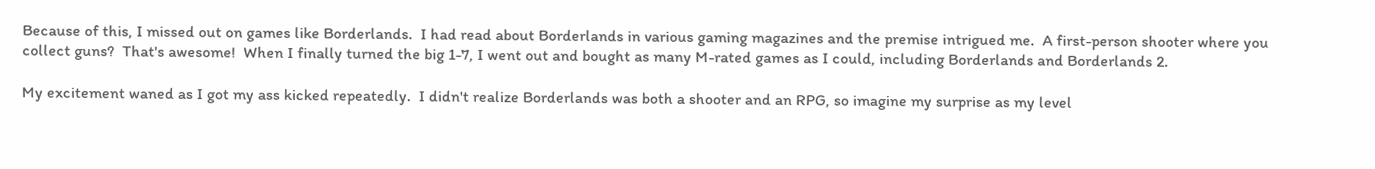Because of this, I missed out on games like Borderlands.  I had read about Borderlands in various gaming magazines and the premise intrigued me.  A first-person shooter where you collect guns?  That's awesome!  When I finally turned the big 1-7, I went out and bought as many M-rated games as I could, including Borderlands and Borderlands 2.

My excitement waned as I got my ass kicked repeatedly.  I didn't realize Borderlands was both a shooter and an RPG, so imagine my surprise as my level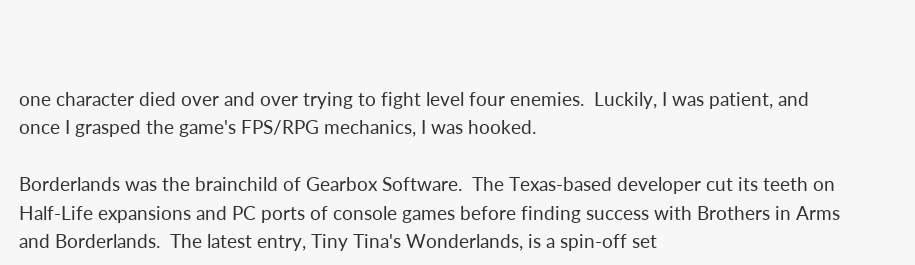one character died over and over trying to fight level four enemies.  Luckily, I was patient, and once I grasped the game's FPS/RPG mechanics, I was hooked.

Borderlands was the brainchild of Gearbox Software.  The Texas-based developer cut its teeth on Half-Life expansions and PC ports of console games before finding success with Brothers in Arms and Borderlands.  The latest entry, Tiny Tina's Wonderlands, is a spin-off set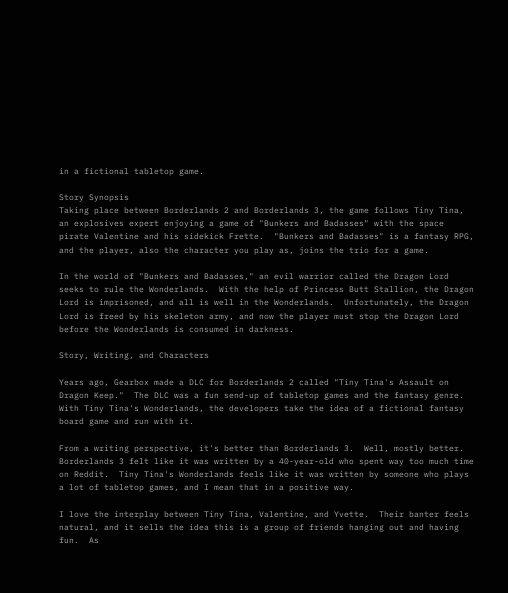in a fictional tabletop game.

Story Synopsis
Taking place between Borderlands 2 and Borderlands 3, the game follows Tiny Tina, an explosives expert enjoying a game of "Bunkers and Badasses" with the space pirate Valentine and his sidekick Frette.  "Bunkers and Badasses" is a fantasy RPG, and the player, also the character you play as, joins the trio for a game.

In the world of "Bunkers and Badasses," an evil warrior called the Dragon Lord seeks to rule the Wonderlands.  With the help of Princess Butt Stallion, the Dragon Lord is imprisoned, and all is well in the Wonderlands.  Unfortunately, the Dragon Lord is freed by his skeleton army, and now the player must stop the Dragon Lord before the Wonderlands is consumed in darkness.

Story, Writing, and Characters

Years ago, Gearbox made a DLC for Borderlands 2 called "Tiny Tina's Assault on Dragon Keep."  The DLC was a fun send-up of tabletop games and the fantasy genre.  With Tiny Tina's Wonderlands, the developers take the idea of a fictional fantasy board game and run with it.

From a writing perspective, it's better than Borderlands 3.  Well, mostly better.  Borderlands 3 felt like it was written by a 40-year-old who spent way too much time on Reddit.  Tiny Tina's Wonderlands feels like it was written by someone who plays a lot of tabletop games, and I mean that in a positive way.

I love the interplay between Tiny Tina, Valentine, and Yvette.  Their banter feels natural, and it sells the idea this is a group of friends hanging out and having fun.  As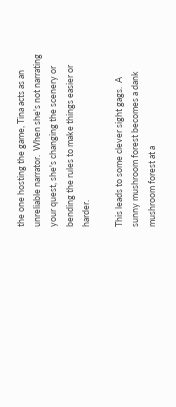the one hosting the game, Tina acts as an unreliable narrator.  When she's not narrating your quest, she's changing the scenery or bending the rules to make things easier or harder.

This leads to some clever sight gags.  A sunny mushroom forest becomes a dank mushroom forest at a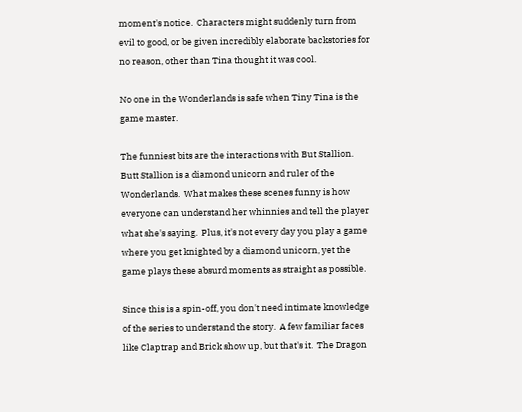moment's notice.  Characters might suddenly turn from evil to good, or be given incredibly elaborate backstories for no reason, other than Tina thought it was cool.

No one in the Wonderlands is safe when Tiny Tina is the game master.

The funniest bits are the interactions with But Stallion.  Butt Stallion is a diamond unicorn and ruler of the Wonderlands.  What makes these scenes funny is how everyone can understand her whinnies and tell the player what she's saying.  Plus, it's not every day you play a game where you get knighted by a diamond unicorn, yet the game plays these absurd moments as straight as possible.

Since this is a spin-off, you don't need intimate knowledge of the series to understand the story.  A few familiar faces like Claptrap and Brick show up, but that's it.  The Dragon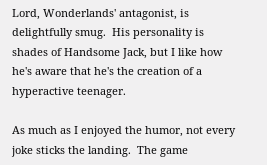Lord, Wonderlands' antagonist, is delightfully smug.  His personality is shades of Handsome Jack, but I like how he's aware that he's the creation of a hyperactive teenager.

As much as I enjoyed the humor, not every joke sticks the landing.  The game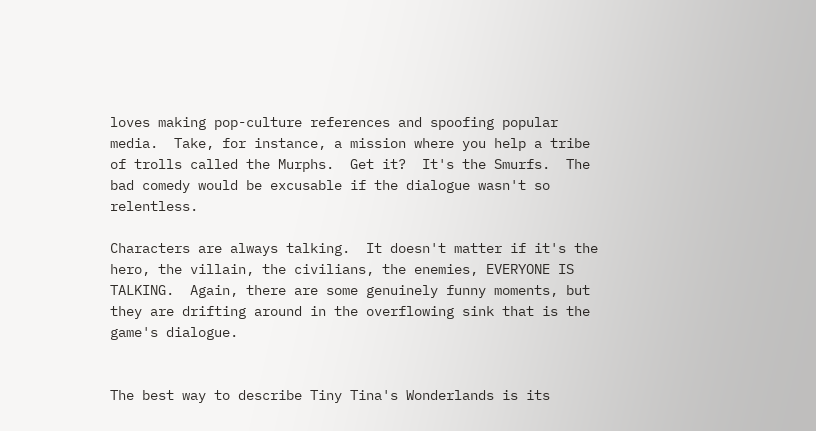loves making pop-culture references and spoofing popular media.  Take, for instance, a mission where you help a tribe of trolls called the Murphs.  Get it?  It's the Smurfs.  The bad comedy would be excusable if the dialogue wasn't so relentless.

Characters are always talking.  It doesn't matter if it's the hero, the villain, the civilians, the enemies, EVERYONE IS TALKING.  Again, there are some genuinely funny moments, but they are drifting around in the overflowing sink that is the game's dialogue.


The best way to describe Tiny Tina's Wonderlands is its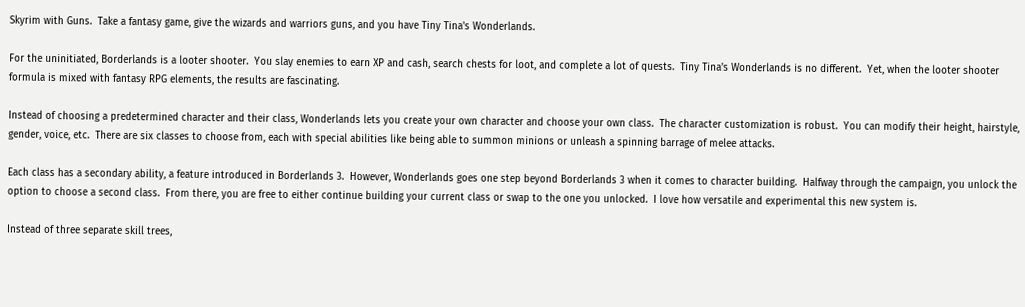Skyrim with Guns.  Take a fantasy game, give the wizards and warriors guns, and you have Tiny Tina's Wonderlands.

For the uninitiated, Borderlands is a looter shooter.  You slay enemies to earn XP and cash, search chests for loot, and complete a lot of quests.  Tiny Tina's Wonderlands is no different.  Yet, when the looter shooter formula is mixed with fantasy RPG elements, the results are fascinating.

Instead of choosing a predetermined character and their class, Wonderlands lets you create your own character and choose your own class.  The character customization is robust.  You can modify their height, hairstyle, gender, voice, etc.  There are six classes to choose from, each with special abilities like being able to summon minions or unleash a spinning barrage of melee attacks.

Each class has a secondary ability, a feature introduced in Borderlands 3.  However, Wonderlands goes one step beyond Borderlands 3 when it comes to character building.  Halfway through the campaign, you unlock the option to choose a second class.  From there, you are free to either continue building your current class or swap to the one you unlocked.  I love how versatile and experimental this new system is.

Instead of three separate skill trees,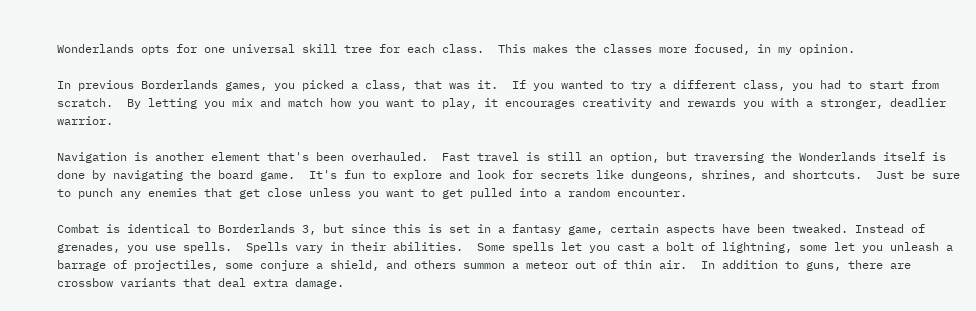Wonderlands opts for one universal skill tree for each class.  This makes the classes more focused, in my opinion.

In previous Borderlands games, you picked a class, that was it.  If you wanted to try a different class, you had to start from scratch.  By letting you mix and match how you want to play, it encourages creativity and rewards you with a stronger, deadlier warrior.

Navigation is another element that's been overhauled.  Fast travel is still an option, but traversing the Wonderlands itself is done by navigating the board game.  It's fun to explore and look for secrets like dungeons, shrines, and shortcuts.  Just be sure to punch any enemies that get close unless you want to get pulled into a random encounter.

Combat is identical to Borderlands 3, but since this is set in a fantasy game, certain aspects have been tweaked. Instead of grenades, you use spells.  Spells vary in their abilities.  Some spells let you cast a bolt of lightning, some let you unleash a barrage of projectiles, some conjure a shield, and others summon a meteor out of thin air.  In addition to guns, there are crossbow variants that deal extra damage.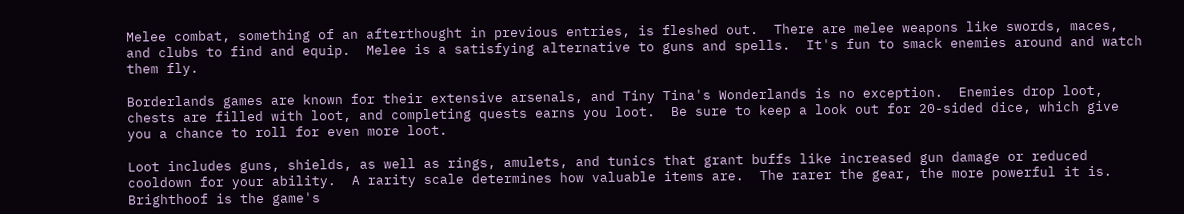Melee combat, something of an afterthought in previous entries, is fleshed out.  There are melee weapons like swords, maces, and clubs to find and equip.  Melee is a satisfying alternative to guns and spells.  It's fun to smack enemies around and watch them fly.

Borderlands games are known for their extensive arsenals, and Tiny Tina's Wonderlands is no exception.  Enemies drop loot, chests are filled with loot, and completing quests earns you loot.  Be sure to keep a look out for 20-sided dice, which give you a chance to roll for even more loot.

Loot includes guns, shields, as well as rings, amulets, and tunics that grant buffs like increased gun damage or reduced cooldown for your ability.  A rarity scale determines how valuable items are.  The rarer the gear, the more powerful it is.  Brighthoof is the game's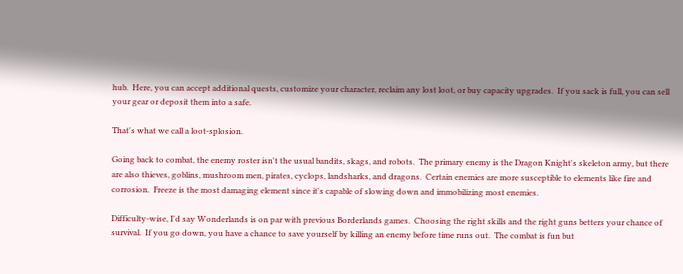hub.  Here, you can accept additional quests, customize your character, reclaim any lost loot, or buy capacity upgrades.  If you sack is full, you can sell your gear or deposit them into a safe.

That's what we call a loot-splosion.

Going back to combat, the enemy roster isn't the usual bandits, skags, and robots.  The primary enemy is the Dragon Knight's skeleton army, but there are also thieves, goblins, mushroom men, pirates, cyclops, landsharks, and dragons.  Certain enemies are more susceptible to elements like fire and corrosion.  Freeze is the most damaging element since it's capable of slowing down and immobilizing most enemies.

Difficulty-wise, I'd say Wonderlands is on par with previous Borderlands games.  Choosing the right skills and the right guns betters your chance of survival.  If you go down, you have a chance to save yourself by killing an enemy before time runs out.  The combat is fun but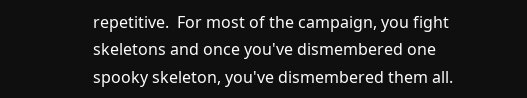repetitive.  For most of the campaign, you fight skeletons and once you've dismembered one spooky skeleton, you've dismembered them all.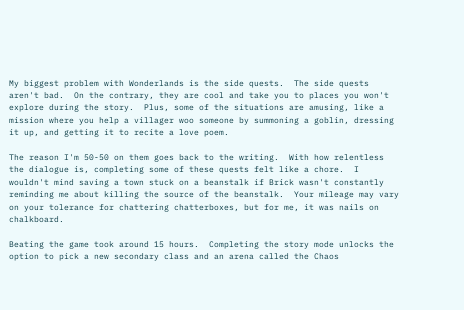My biggest problem with Wonderlands is the side quests.  The side quests aren't bad.  On the contrary, they are cool and take you to places you won't explore during the story.  Plus, some of the situations are amusing, like a mission where you help a villager woo someone by summoning a goblin, dressing it up, and getting it to recite a love poem.

The reason I'm 50-50 on them goes back to the writing.  With how relentless the dialogue is, completing some of these quests felt like a chore.  I wouldn't mind saving a town stuck on a beanstalk if Brick wasn't constantly reminding me about killing the source of the beanstalk.  Your mileage may vary on your tolerance for chattering chatterboxes, but for me, it was nails on chalkboard.

Beating the game took around 15 hours.  Completing the story mode unlocks the option to pick a new secondary class and an arena called the Chaos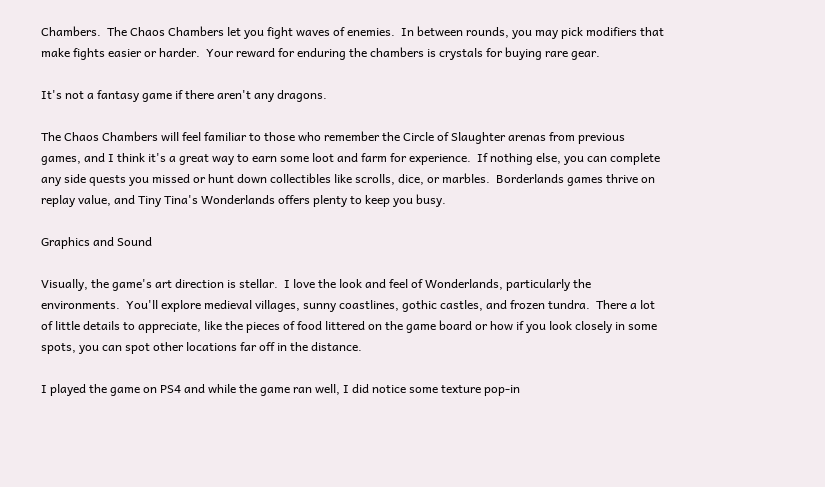Chambers.  The Chaos Chambers let you fight waves of enemies.  In between rounds, you may pick modifiers that make fights easier or harder.  Your reward for enduring the chambers is crystals for buying rare gear.

It's not a fantasy game if there aren't any dragons.

The Chaos Chambers will feel familiar to those who remember the Circle of Slaughter arenas from previous games, and I think it's a great way to earn some loot and farm for experience.  If nothing else, you can complete any side quests you missed or hunt down collectibles like scrolls, dice, or marbles.  Borderlands games thrive on replay value, and Tiny Tina's Wonderlands offers plenty to keep you busy.

Graphics and Sound

Visually, the game's art direction is stellar.  I love the look and feel of Wonderlands, particularly the environments.  You'll explore medieval villages, sunny coastlines, gothic castles, and frozen tundra.  There a lot of little details to appreciate, like the pieces of food littered on the game board or how if you look closely in some spots, you can spot other locations far off in the distance.

I played the game on PS4 and while the game ran well, I did notice some texture pop-in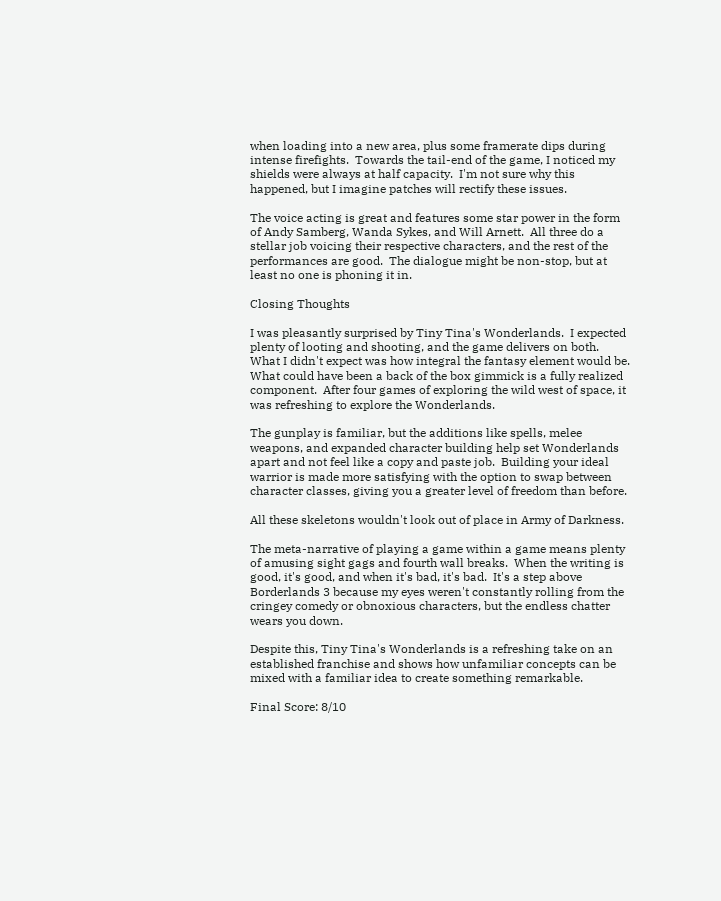when loading into a new area, plus some framerate dips during intense firefights.  Towards the tail-end of the game, I noticed my shields were always at half capacity.  I'm not sure why this happened, but I imagine patches will rectify these issues.

The voice acting is great and features some star power in the form of Andy Samberg, Wanda Sykes, and Will Arnett.  All three do a stellar job voicing their respective characters, and the rest of the performances are good.  The dialogue might be non-stop, but at least no one is phoning it in.

Closing Thoughts

I was pleasantly surprised by Tiny Tina's Wonderlands.  I expected plenty of looting and shooting, and the game delivers on both.  What I didn't expect was how integral the fantasy element would be.  What could have been a back of the box gimmick is a fully realized component.  After four games of exploring the wild west of space, it was refreshing to explore the Wonderlands.

The gunplay is familiar, but the additions like spells, melee weapons, and expanded character building help set Wonderlands apart and not feel like a copy and paste job.  Building your ideal warrior is made more satisfying with the option to swap between character classes, giving you a greater level of freedom than before.

All these skeletons wouldn't look out of place in Army of Darkness.

The meta-narrative of playing a game within a game means plenty of amusing sight gags and fourth wall breaks.  When the writing is good, it's good, and when it's bad, it's bad.  It's a step above Borderlands 3 because my eyes weren't constantly rolling from the cringey comedy or obnoxious characters, but the endless chatter wears you down.

Despite this, Tiny Tina's Wonderlands is a refreshing take on an established franchise and shows how unfamiliar concepts can be mixed with a familiar idea to create something remarkable.

Final Score: 8/10